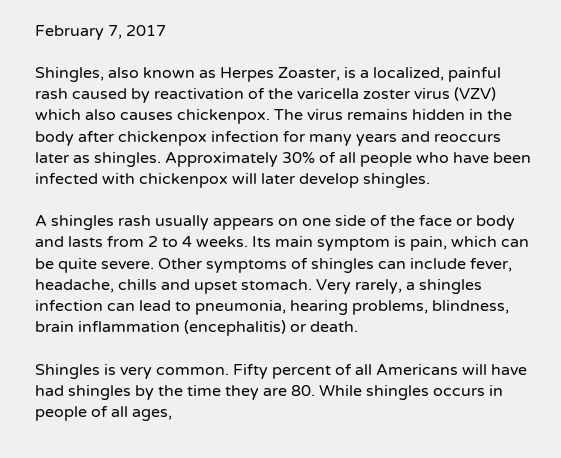February 7, 2017

Shingles, also known as Herpes Zoaster, is a localized, painful rash caused by reactivation of the varicella zoster virus (VZV) which also causes chickenpox. The virus remains hidden in the body after chickenpox infection for many years and reoccurs later as shingles. Approximately 30% of all people who have been infected with chickenpox will later develop shingles.

A shingles rash usually appears on one side of the face or body and lasts from 2 to 4 weeks. Its main symptom is pain, which can be quite severe. Other symptoms of shingles can include fever, headache, chills and upset stomach. Very rarely, a shingles infection can lead to pneumonia, hearing problems, blindness, brain inflammation (encephalitis) or death.

Shingles is very common. Fifty percent of all Americans will have had shingles by the time they are 80. While shingles occurs in people of all ages,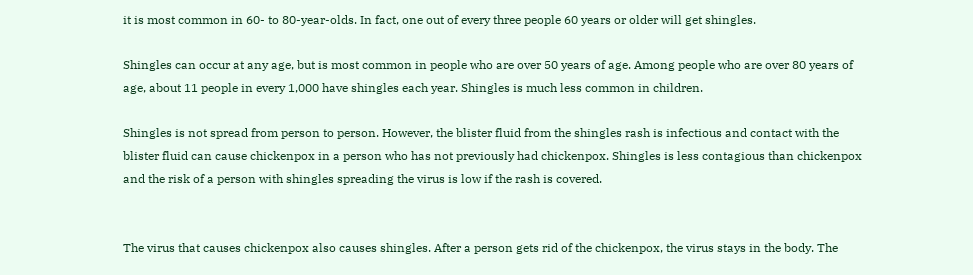it is most common in 60- to 80-year-olds. In fact, one out of every three people 60 years or older will get shingles.

Shingles can occur at any age, but is most common in people who are over 50 years of age. Among people who are over 80 years of age, about 11 people in every 1,000 have shingles each year. Shingles is much less common in children.

Shingles is not spread from person to person. However, the blister fluid from the shingles rash is infectious and contact with the blister fluid can cause chickenpox in a person who has not previously had chickenpox. Shingles is less contagious than chickenpox and the risk of a person with shingles spreading the virus is low if the rash is covered.


The virus that causes chickenpox also causes shingles. After a person gets rid of the chickenpox, the virus stays in the body. The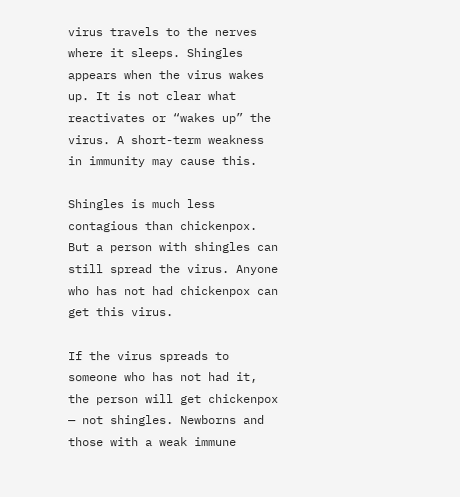virus travels to the nerves where it sleeps. Shingles appears when the virus wakes up. It is not clear what reactivates or “wakes up” the virus. A short-term weakness in immunity may cause this.

Shingles is much less contagious than chickenpox. But a person with shingles can still spread the virus. Anyone who has not had chickenpox can get this virus.

If the virus spreads to someone who has not had it, the person will get chickenpox — not shingles. Newborns and those with a weak immune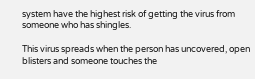system have the highest risk of getting the virus from someone who has shingles.

This virus spreads when the person has uncovered, open blisters and someone touches the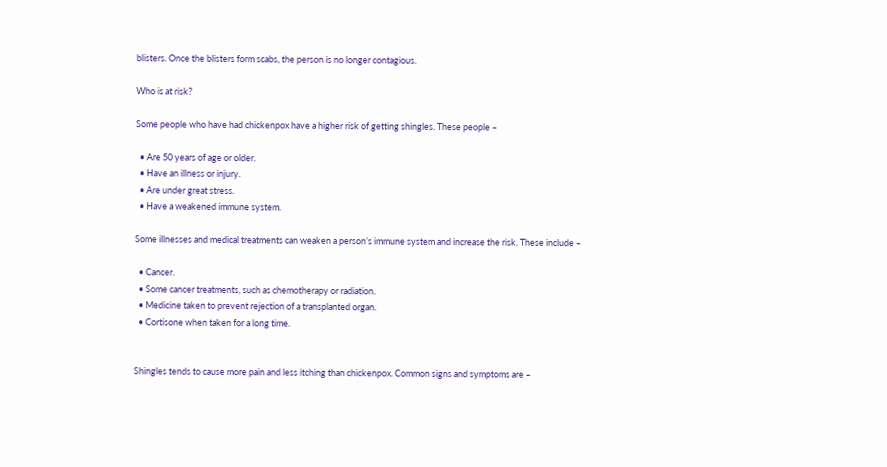blisters. Once the blisters form scabs, the person is no longer contagious.

Who is at risk?

Some people who have had chickenpox have a higher risk of getting shingles. These people –

  • Are 50 years of age or older.
  • Have an illness or injury.
  • Are under great stress.
  • Have a weakened immune system.

Some illnesses and medical treatments can weaken a person’s immune system and increase the risk. These include –

  • Cancer.
  • Some cancer treatments, such as chemotherapy or radiation.
  • Medicine taken to prevent rejection of a transplanted organ.
  • Cortisone when taken for a long time.


Shingles tends to cause more pain and less itching than chickenpox. Common signs and symptoms are –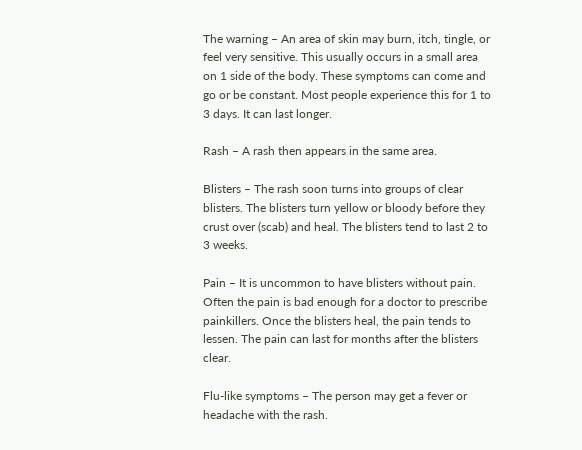The warning – An area of skin may burn, itch, tingle, or feel very sensitive. This usually occurs in a small area on 1 side of the body. These symptoms can come and go or be constant. Most people experience this for 1 to 3 days. It can last longer.

Rash – A rash then appears in the same area.

Blisters – The rash soon turns into groups of clear blisters. The blisters turn yellow or bloody before they crust over (scab) and heal. The blisters tend to last 2 to 3 weeks.

Pain – It is uncommon to have blisters without pain. Often the pain is bad enough for a doctor to prescribe painkillers. Once the blisters heal, the pain tends to lessen. The pain can last for months after the blisters clear.

Flu-like symptoms – The person may get a fever or headache with the rash.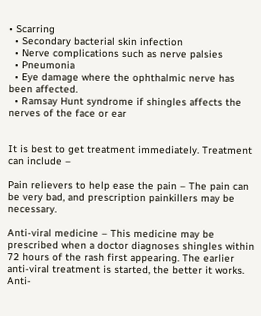• Scarring
  • Secondary bacterial skin infection
  • Nerve complications such as nerve palsies
  • Pneumonia
  • Eye damage where the ophthalmic nerve has been affected.
  • Ramsay Hunt syndrome if shingles affects the nerves of the face or ear


It is best to get treatment immediately. Treatment can include –

Pain relievers to help ease the pain – The pain can be very bad, and prescription painkillers may be necessary.

Anti-viral medicine – This medicine may be prescribed when a doctor diagnoses shingles within 72 hours of the rash first appearing. The earlier anti-viral treatment is started, the better it works. Anti-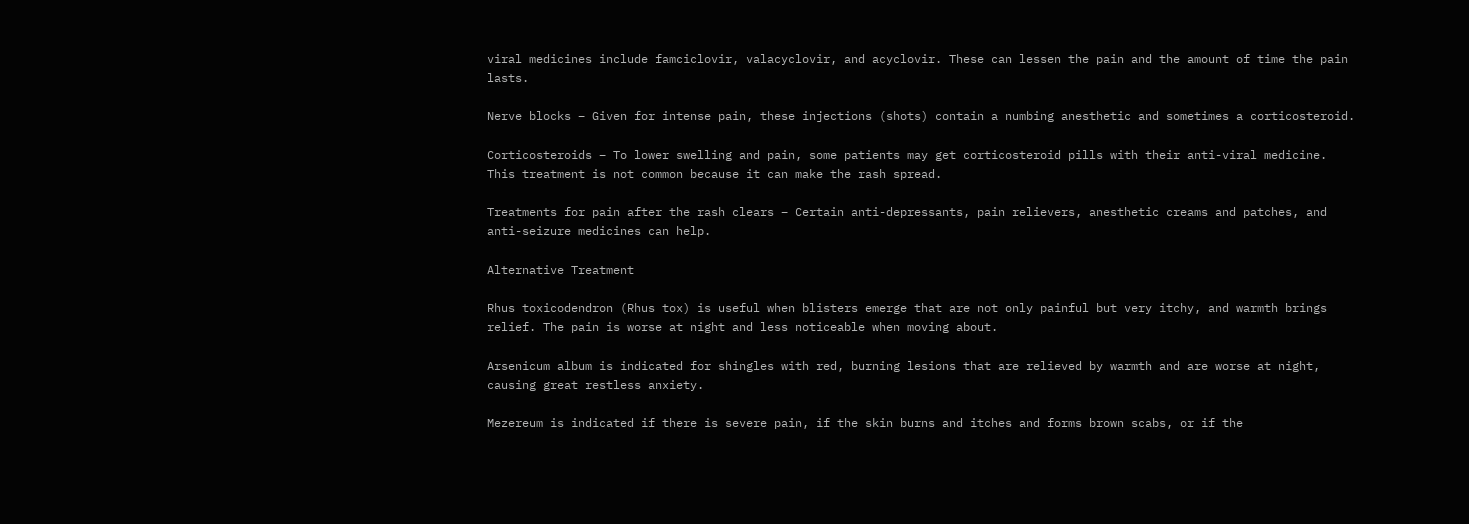viral medicines include famciclovir, valacyclovir, and acyclovir. These can lessen the pain and the amount of time the pain lasts.

Nerve blocks – Given for intense pain, these injections (shots) contain a numbing anesthetic and sometimes a corticosteroid.

Corticosteroids – To lower swelling and pain, some patients may get corticosteroid pills with their anti-viral medicine. This treatment is not common because it can make the rash spread.

Treatments for pain after the rash clears – Certain anti-depressants, pain relievers, anesthetic creams and patches, and anti-seizure medicines can help.

Alternative Treatment

Rhus toxicodendron (Rhus tox) is useful when blisters emerge that are not only painful but very itchy, and warmth brings relief. The pain is worse at night and less noticeable when moving about.

Arsenicum album is indicated for shingles with red, burning lesions that are relieved by warmth and are worse at night, causing great restless anxiety.

Mezereum is indicated if there is severe pain, if the skin burns and itches and forms brown scabs, or if the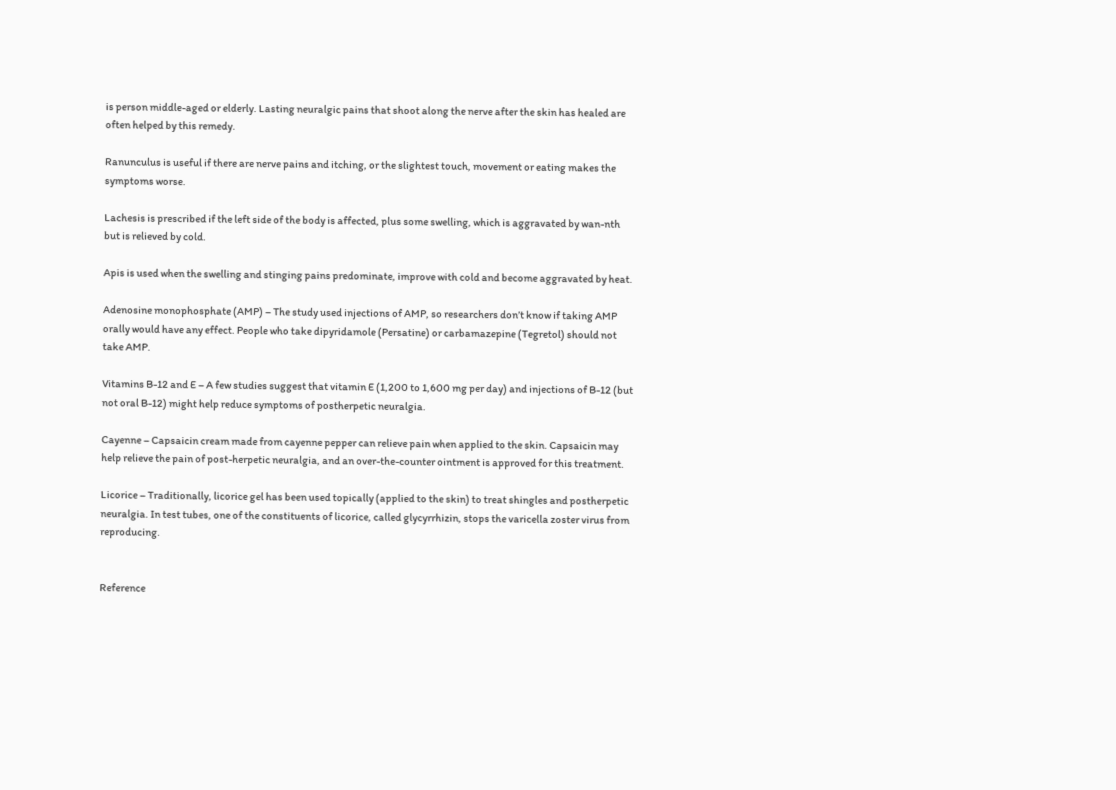is person middle-aged or elderly. Lasting neuralgic pains that shoot along the nerve after the skin has healed are often helped by this remedy.

Ranunculus is useful if there are nerve pains and itching, or the slightest touch, movement or eating makes the symptoms worse.

Lachesis is prescribed if the left side of the body is affected, plus some swelling, which is aggravated by wan-nth but is relieved by cold.

Apis is used when the swelling and stinging pains predominate, improve with cold and become aggravated by heat.

Adenosine monophosphate (AMP) – The study used injections of AMP, so researchers don’t know if taking AMP orally would have any effect. People who take dipyridamole (Persatine) or carbamazepine (Tegretol) should not take AMP.

Vitamins B-12 and E – A few studies suggest that vitamin E (1,200 to 1,600 mg per day) and injections of B-12 (but not oral B-12) might help reduce symptoms of postherpetic neuralgia.

Cayenne – Capsaicin cream made from cayenne pepper can relieve pain when applied to the skin. Capsaicin may help relieve the pain of post-herpetic neuralgia, and an over-the-counter ointment is approved for this treatment.

Licorice – Traditionally, licorice gel has been used topically (applied to the skin) to treat shingles and postherpetic neuralgia. In test tubes, one of the constituents of licorice, called glycyrrhizin, stops the varicella zoster virus from reproducing.


Reference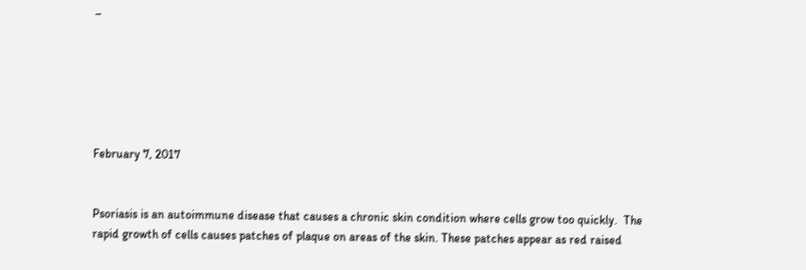–






February 7, 2017


Psoriasis is an autoimmune disease that causes a chronic skin condition where cells grow too quickly.  The rapid growth of cells causes patches of plaque on areas of the skin. These patches appear as red raised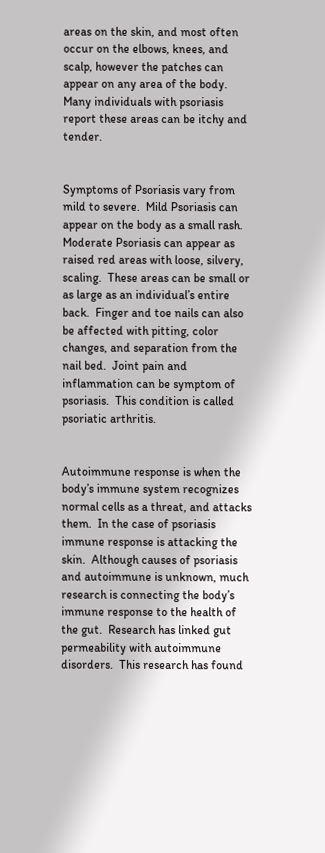areas on the skin, and most often occur on the elbows, knees, and scalp, however the patches can appear on any area of the body.  Many individuals with psoriasis report these areas can be itchy and tender.


Symptoms of Psoriasis vary from mild to severe.  Mild Psoriasis can appear on the body as a small rash.  Moderate Psoriasis can appear as raised red areas with loose, silvery, scaling.  These areas can be small or as large as an individual’s entire back.  Finger and toe nails can also be affected with pitting, color changes, and separation from the nail bed.  Joint pain and inflammation can be symptom of psoriasis.  This condition is called psoriatic arthritis.


Autoimmune response is when the body’s immune system recognizes normal cells as a threat, and attacks them.  In the case of psoriasis immune response is attacking the skin.  Although causes of psoriasis and autoimmune is unknown, much research is connecting the body’s immune response to the health of the gut.  Research has linked gut permeability with autoimmune disorders.  This research has found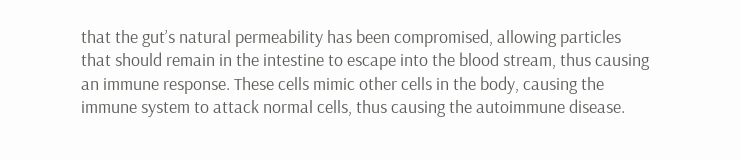that the gut’s natural permeability has been compromised, allowing particles that should remain in the intestine to escape into the blood stream, thus causing an immune response. These cells mimic other cells in the body, causing the immune system to attack normal cells, thus causing the autoimmune disease.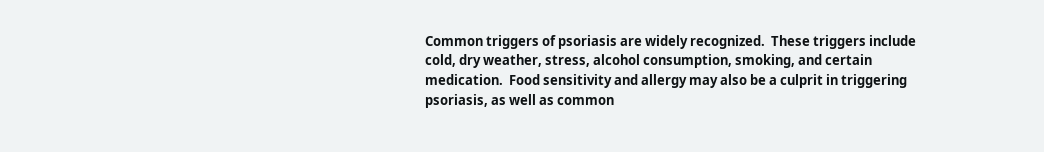Common triggers of psoriasis are widely recognized.  These triggers include cold, dry weather, stress, alcohol consumption, smoking, and certain medication.  Food sensitivity and allergy may also be a culprit in triggering psoriasis, as well as common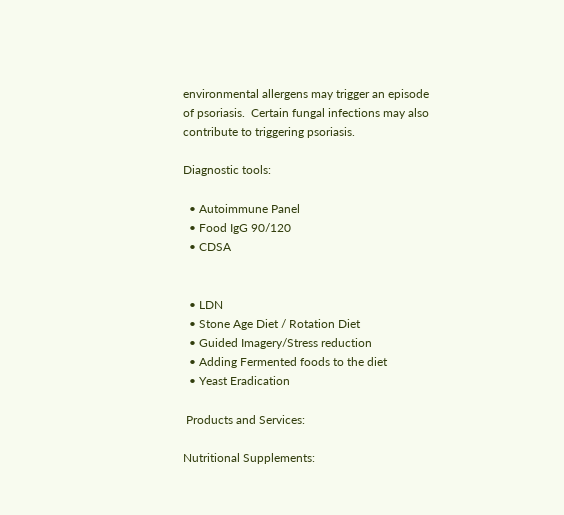environmental allergens may trigger an episode of psoriasis.  Certain fungal infections may also contribute to triggering psoriasis.

Diagnostic tools:

  • Autoimmune Panel
  • Food IgG 90/120
  • CDSA


  • LDN
  • Stone Age Diet / Rotation Diet
  • Guided Imagery/Stress reduction
  • Adding Fermented foods to the diet
  • Yeast Eradication

 Products and Services:

Nutritional Supplements: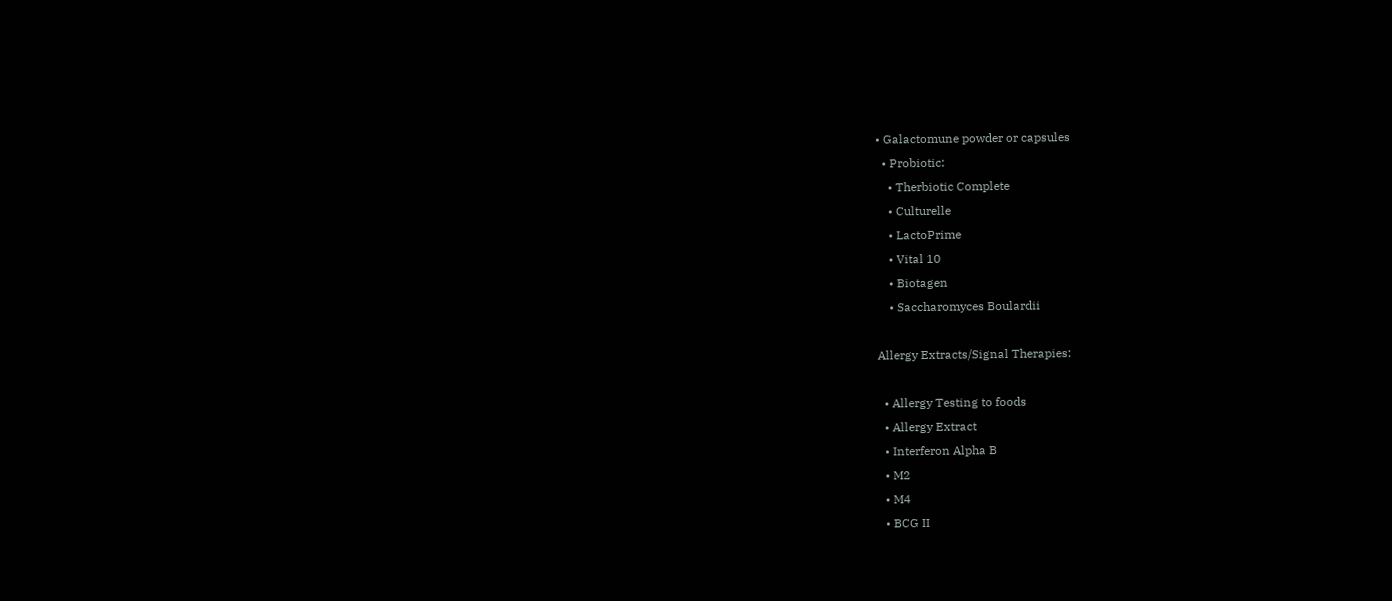• Galactomune powder or capsules
  • Probiotic:
    • Therbiotic Complete
    • Culturelle
    • LactoPrime
    • Vital 10
    • Biotagen
    • Saccharomyces Boulardii

Allergy Extracts/Signal Therapies:

  • Allergy Testing to foods
  • Allergy Extract
  • Interferon Alpha B
  • M2
  • M4
  • BCG II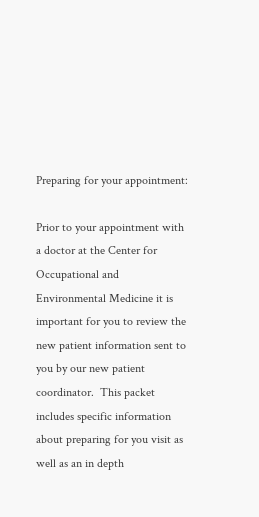Preparing for your appointment:

Prior to your appointment with a doctor at the Center for Occupational and Environmental Medicine it is important for you to review the new patient information sent to you by our new patient coordinator.  This packet includes specific information about preparing for you visit as well as an in depth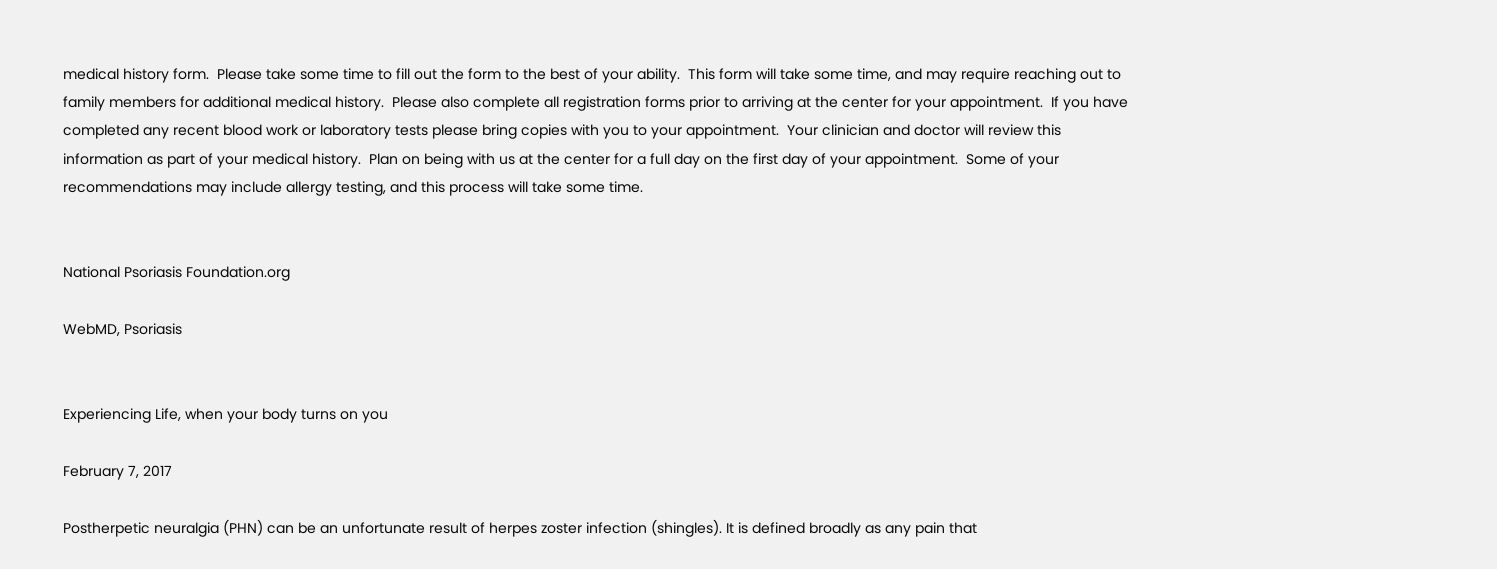medical history form.  Please take some time to fill out the form to the best of your ability.  This form will take some time, and may require reaching out to family members for additional medical history.  Please also complete all registration forms prior to arriving at the center for your appointment.  If you have completed any recent blood work or laboratory tests please bring copies with you to your appointment.  Your clinician and doctor will review this information as part of your medical history.  Plan on being with us at the center for a full day on the first day of your appointment.  Some of your recommendations may include allergy testing, and this process will take some time.


National Psoriasis Foundation.org

WebMD, Psoriasis


Experiencing Life, when your body turns on you

February 7, 2017

Postherpetic neuralgia (PHN) can be an unfortunate result of herpes zoster infection (shingles). It is defined broadly as any pain that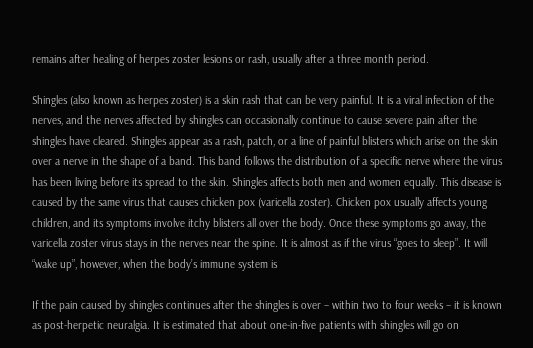remains after healing of herpes zoster lesions or rash, usually after a three month period.

Shingles (also known as herpes zoster) is a skin rash that can be very painful. It is a viral infection of the nerves, and the nerves affected by shingles can occasionally continue to cause severe pain after the shingles have cleared. Shingles appear as a rash, patch, or a line of painful blisters which arise on the skin over a nerve in the shape of a band. This band follows the distribution of a specific nerve where the virus has been living before its spread to the skin. Shingles affects both men and women equally. This disease is caused by the same virus that causes chicken pox (varicella zoster). Chicken pox usually affects young children, and its symptoms involve itchy blisters all over the body. Once these symptoms go away, the varicella zoster virus stays in the nerves near the spine. It is almost as if the virus “goes to sleep”. It will “wake up”, however, when the body’s immune system is

If the pain caused by shingles continues after the shingles is over – within two to four weeks – it is known as post-herpetic neuralgia. It is estimated that about one-in-five patients with shingles will go on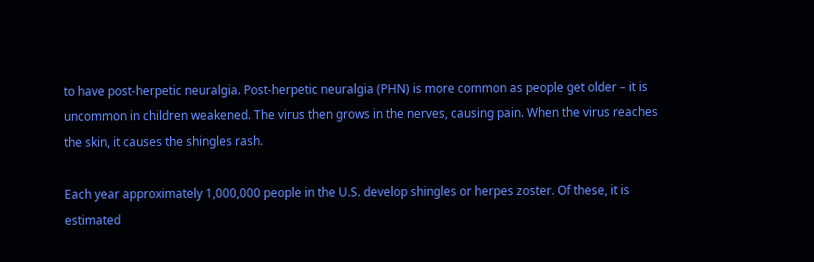to have post-herpetic neuralgia. Post-herpetic neuralgia (PHN) is more common as people get older – it is uncommon in children weakened. The virus then grows in the nerves, causing pain. When the virus reaches the skin, it causes the shingles rash.

Each year approximately 1,000,000 people in the U.S. develop shingles or herpes zoster. Of these, it is estimated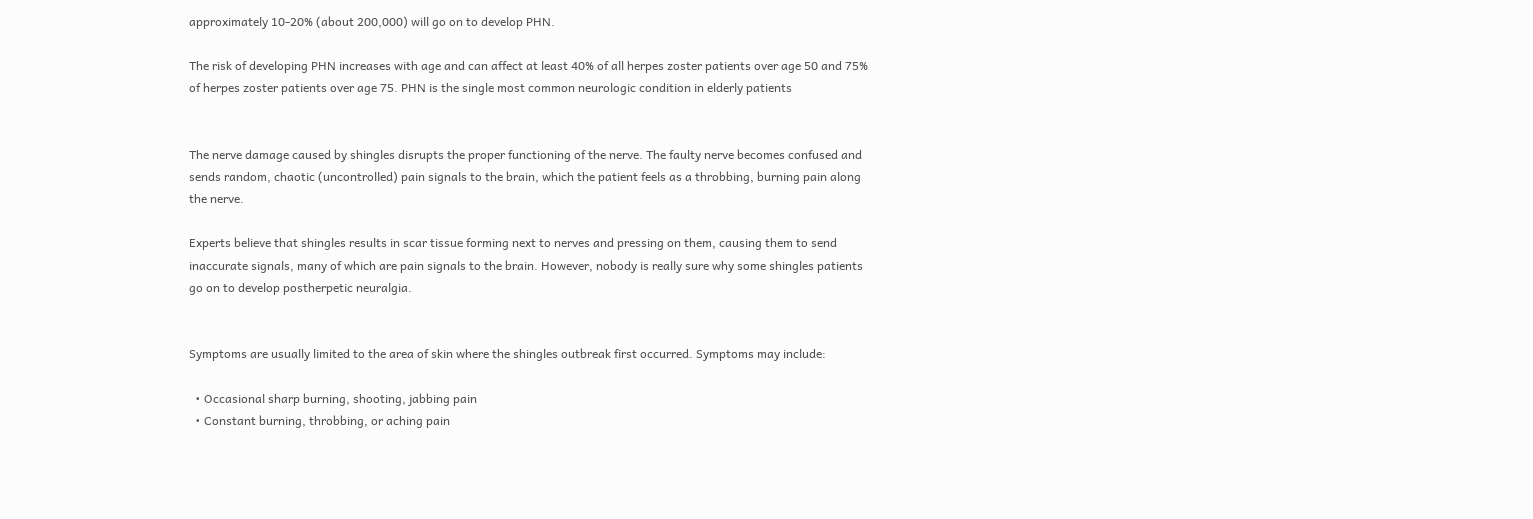approximately 10-20% (about 200,000) will go on to develop PHN.

The risk of developing PHN increases with age and can affect at least 40% of all herpes zoster patients over age 50 and 75% of herpes zoster patients over age 75. PHN is the single most common neurologic condition in elderly patients


The nerve damage caused by shingles disrupts the proper functioning of the nerve. The faulty nerve becomes confused and sends random, chaotic (uncontrolled) pain signals to the brain, which the patient feels as a throbbing, burning pain along the nerve.

Experts believe that shingles results in scar tissue forming next to nerves and pressing on them, causing them to send inaccurate signals, many of which are pain signals to the brain. However, nobody is really sure why some shingles patients go on to develop postherpetic neuralgia.


Symptoms are usually limited to the area of skin where the shingles outbreak first occurred. Symptoms may include:

  • Occasional sharp burning, shooting, jabbing pain
  • Constant burning, throbbing, or aching pain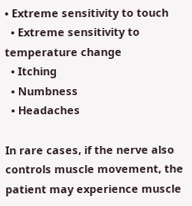• Extreme sensitivity to touch
  • Extreme sensitivity to temperature change
  • Itching
  • Numbness
  • Headaches

In rare cases, if the nerve also controls muscle movement, the patient may experience muscle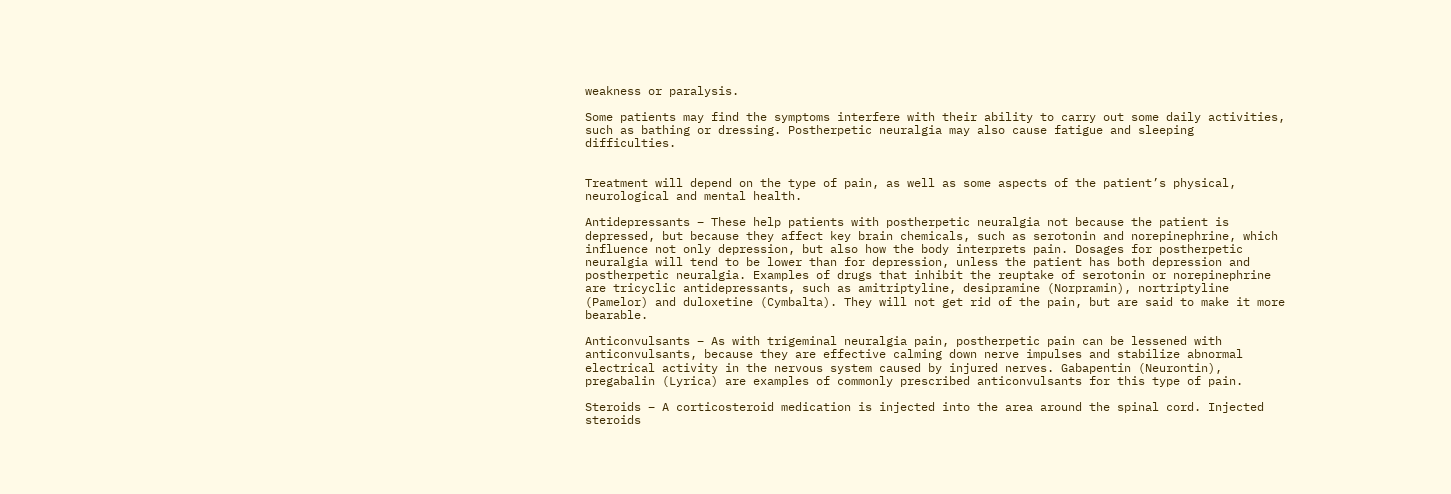weakness or paralysis.

Some patients may find the symptoms interfere with their ability to carry out some daily activities, such as bathing or dressing. Postherpetic neuralgia may also cause fatigue and sleeping difficulties.


Treatment will depend on the type of pain, as well as some aspects of the patient’s physical, neurological and mental health.

Antidepressants – These help patients with postherpetic neuralgia not because the patient is depressed, but because they affect key brain chemicals, such as serotonin and norepinephrine, which influence not only depression, but also how the body interprets pain. Dosages for postherpetic neuralgia will tend to be lower than for depression, unless the patient has both depression and postherpetic neuralgia. Examples of drugs that inhibit the reuptake of serotonin or norepinephrine are tricyclic antidepressants, such as amitriptyline, desipramine (Norpramin), nortriptyline (Pamelor) and duloxetine (Cymbalta). They will not get rid of the pain, but are said to make it more bearable.

Anticonvulsants – As with trigeminal neuralgia pain, postherpetic pain can be lessened with anticonvulsants, because they are effective calming down nerve impulses and stabilize abnormal electrical activity in the nervous system caused by injured nerves. Gabapentin (Neurontin), pregabalin (Lyrica) are examples of commonly prescribed anticonvulsants for this type of pain.

Steroids – A corticosteroid medication is injected into the area around the spinal cord. Injected steroids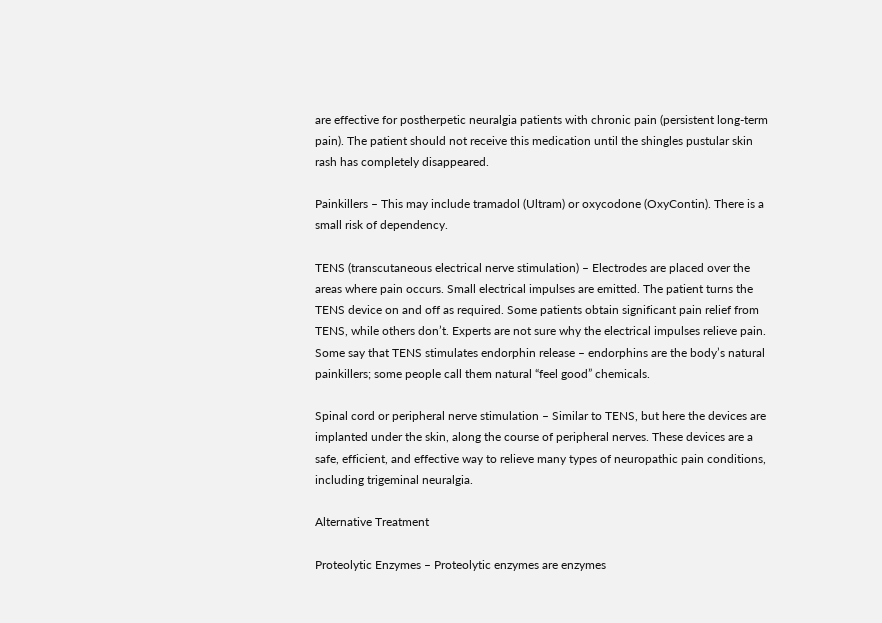are effective for postherpetic neuralgia patients with chronic pain (persistent long-term pain). The patient should not receive this medication until the shingles pustular skin rash has completely disappeared.

Painkillers – This may include tramadol (Ultram) or oxycodone (OxyContin). There is a small risk of dependency.

TENS (transcutaneous electrical nerve stimulation) – Electrodes are placed over the areas where pain occurs. Small electrical impulses are emitted. The patient turns the TENS device on and off as required. Some patients obtain significant pain relief from TENS, while others don’t. Experts are not sure why the electrical impulses relieve pain. Some say that TENS stimulates endorphin release – endorphins are the body’s natural painkillers; some people call them natural “feel good” chemicals.

Spinal cord or peripheral nerve stimulation – Similar to TENS, but here the devices are implanted under the skin, along the course of peripheral nerves. These devices are a safe, efficient, and effective way to relieve many types of neuropathic pain conditions, including trigeminal neuralgia.

Alternative Treatment

Proteolytic Enzymes – Proteolytic enzymes are enzymes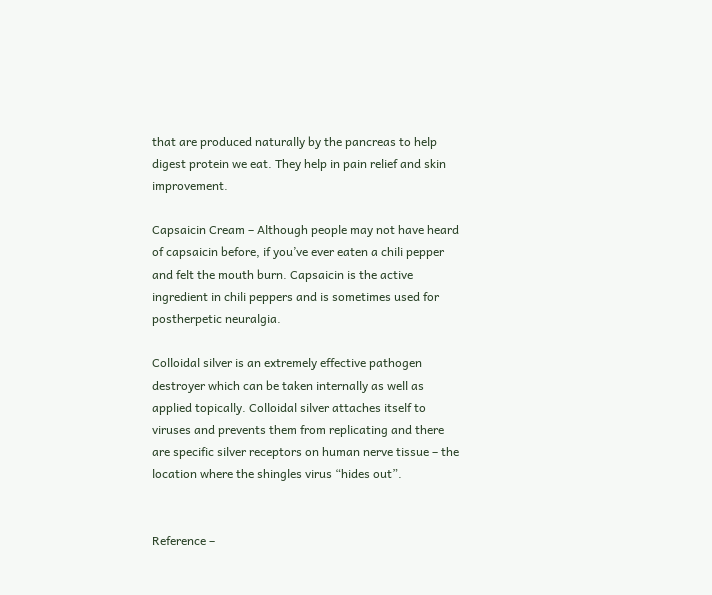that are produced naturally by the pancreas to help digest protein we eat. They help in pain relief and skin improvement.

Capsaicin Cream – Although people may not have heard of capsaicin before, if you’ve ever eaten a chili pepper and felt the mouth burn. Capsaicin is the active ingredient in chili peppers and is sometimes used for postherpetic neuralgia.

Colloidal silver is an extremely effective pathogen destroyer which can be taken internally as well as applied topically. Colloidal silver attaches itself to viruses and prevents them from replicating and there are specific silver receptors on human nerve tissue – the location where the shingles virus “hides out”.


Reference –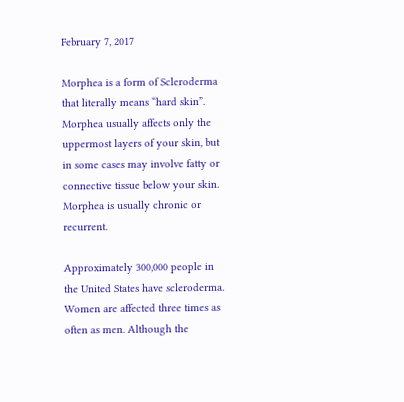February 7, 2017

Morphea is a form of Scleroderma that literally means “hard skin”. Morphea usually affects only the uppermost layers of your skin, but in some cases may involve fatty or connective tissue below your skin. Morphea is usually chronic or recurrent.

Approximately 300,000 people in the United States have scleroderma. Women are affected three times as often as men. Although the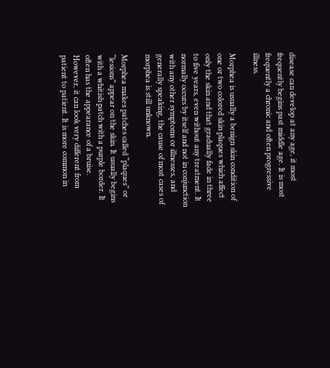disease can develop at any age, it most frequently begins past middle age. It is most frequently a chronic and often progressive illness.

Morphea is usually a benign skin condition of one or two colored skin plaques which affect only the skin and that gradually fade in three to five years, even without any treatment. It normally occurs by itself and not in conjunction with any other symptoms or illnesses, and generally speaking, the cause of most cases of morphea is still unknown.

Morphea makes patches called “plaques” or “lesions” appear on the skin. It usually begins with a whitish patch with a purple border. It often has the appearance of a bruise. However, it can look very different from patient to patient. It is more common in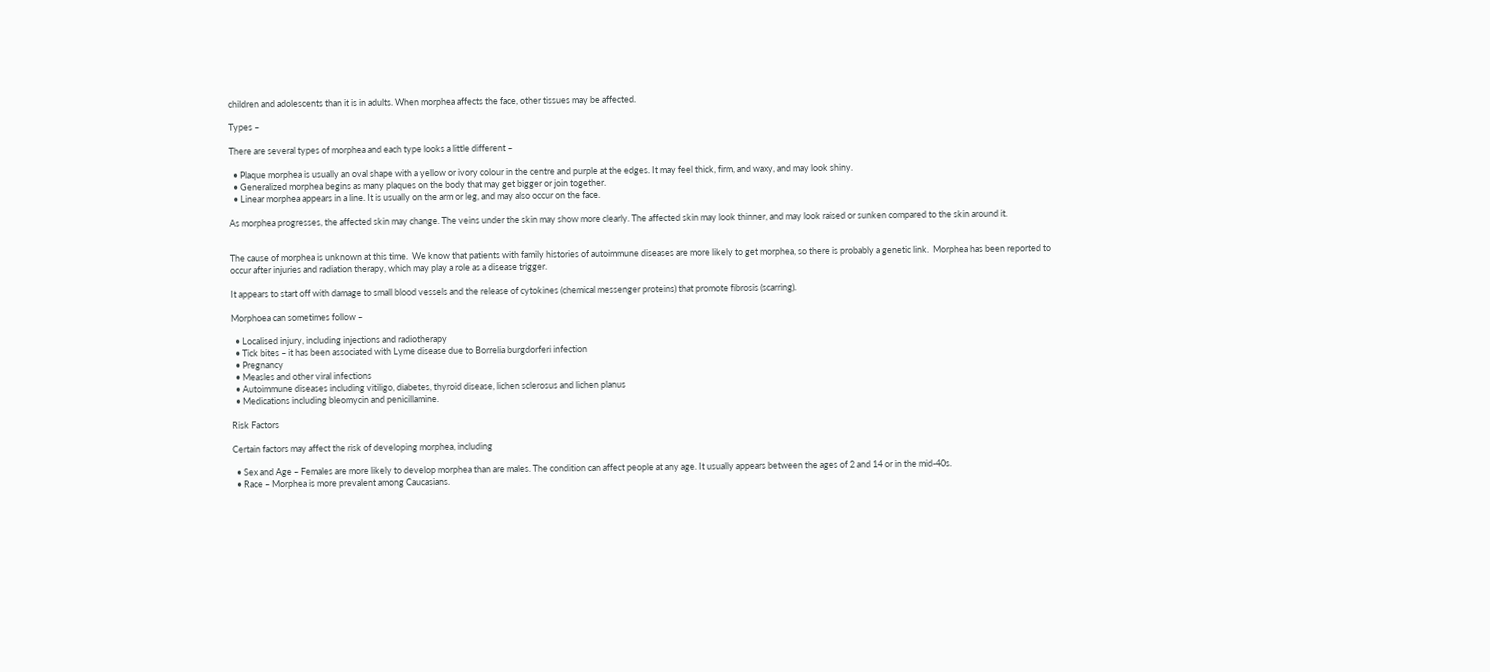children and adolescents than it is in adults. When morphea affects the face, other tissues may be affected.

Types –

There are several types of morphea and each type looks a little different –

  • Plaque morphea is usually an oval shape with a yellow or ivory colour in the centre and purple at the edges. It may feel thick, firm, and waxy, and may look shiny.
  • Generalized morphea begins as many plaques on the body that may get bigger or join together.
  • Linear morphea appears in a line. It is usually on the arm or leg, and may also occur on the face.

As morphea progresses, the affected skin may change. The veins under the skin may show more clearly. The affected skin may look thinner, and may look raised or sunken compared to the skin around it.


The cause of morphea is unknown at this time.  We know that patients with family histories of autoimmune diseases are more likely to get morphea, so there is probably a genetic link.  Morphea has been reported to occur after injuries and radiation therapy, which may play a role as a disease trigger.

It appears to start off with damage to small blood vessels and the release of cytokines (chemical messenger proteins) that promote fibrosis (scarring).

Morphoea can sometimes follow –

  • Localised injury, including injections and radiotherapy
  • Tick bites – it has been associated with Lyme disease due to Borrelia burgdorferi infection
  • Pregnancy
  • Measles and other viral infections
  • Autoimmune diseases including vitiligo, diabetes, thyroid disease, lichen sclerosus and lichen planus
  • Medications including bleomycin and penicillamine.

Risk Factors

Certain factors may affect the risk of developing morphea, including

  • Sex and Age – Females are more likely to develop morphea than are males. The condition can affect people at any age. It usually appears between the ages of 2 and 14 or in the mid-40s.
  • Race – Morphea is more prevalent among Caucasians.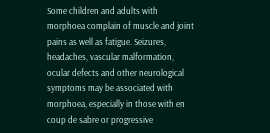Some children and adults with morphoea complain of muscle and joint pains as well as fatigue. Seizures, headaches, vascular malformation, ocular defects and other neurological symptoms may be associated with morphoea, especially in those with en coup de sabre or progressive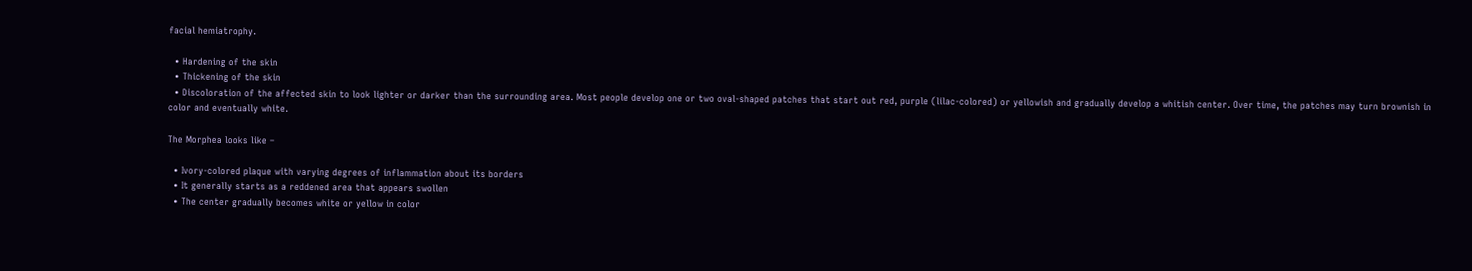facial hemiatrophy.

  • Hardening of the skin
  • Thickening of the skin
  • Discoloration of the affected skin to look lighter or darker than the surrounding area. Most people develop one or two oval-shaped patches that start out red, purple (lilac-colored) or yellowish and gradually develop a whitish center. Over time, the patches may turn brownish in color and eventually white.

The Morphea looks like –

  • Ivory-colored plaque with varying degrees of inflammation about its borders
  • It generally starts as a reddened area that appears swollen
  • The center gradually becomes white or yellow in color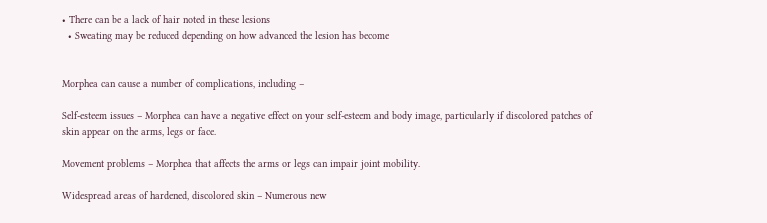• There can be a lack of hair noted in these lesions
  • Sweating may be reduced depending on how advanced the lesion has become


Morphea can cause a number of complications, including –

Self-esteem issues – Morphea can have a negative effect on your self-esteem and body image, particularly if discolored patches of skin appear on the arms, legs or face.

Movement problems – Morphea that affects the arms or legs can impair joint mobility.

Widespread areas of hardened, discolored skin – Numerous new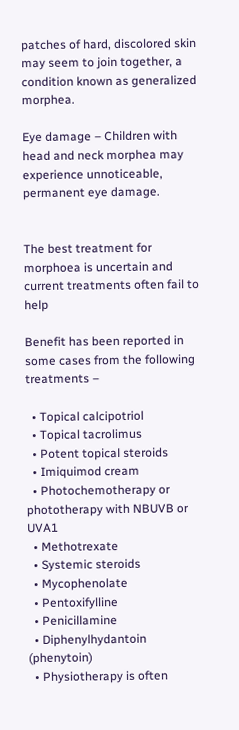patches of hard, discolored skin may seem to join together, a condition known as generalized morphea.

Eye damage – Children with head and neck morphea may experience unnoticeable, permanent eye damage.


The best treatment for morphoea is uncertain and current treatments often fail to help

Benefit has been reported in some cases from the following treatments –

  • Topical calcipotriol
  • Topical tacrolimus
  • Potent topical steroids
  • Imiquimod cream
  • Photochemotherapy or phototherapy with NBUVB or UVA1
  • Methotrexate
  • Systemic steroids
  • Mycophenolate
  • Pentoxifylline
  • Penicillamine
  • Diphenylhydantoin (phenytoin)
  • Physiotherapy is often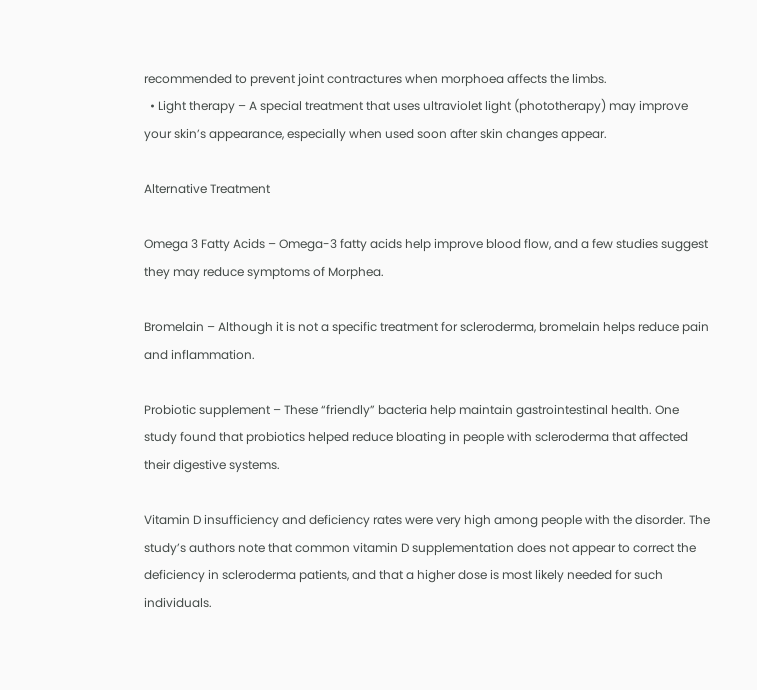recommended to prevent joint contractures when morphoea affects the limbs.
  • Light therapy – A special treatment that uses ultraviolet light (phototherapy) may improve your skin’s appearance, especially when used soon after skin changes appear.

Alternative Treatment

Omega 3 Fatty Acids – Omega-3 fatty acids help improve blood flow, and a few studies suggest they may reduce symptoms of Morphea.

Bromelain – Although it is not a specific treatment for scleroderma, bromelain helps reduce pain and inflammation.

Probiotic supplement – These “friendly” bacteria help maintain gastrointestinal health. One study found that probiotics helped reduce bloating in people with scleroderma that affected their digestive systems.

Vitamin D insufficiency and deficiency rates were very high among people with the disorder. The study’s authors note that common vitamin D supplementation does not appear to correct the deficiency in scleroderma patients, and that a higher dose is most likely needed for such individuals.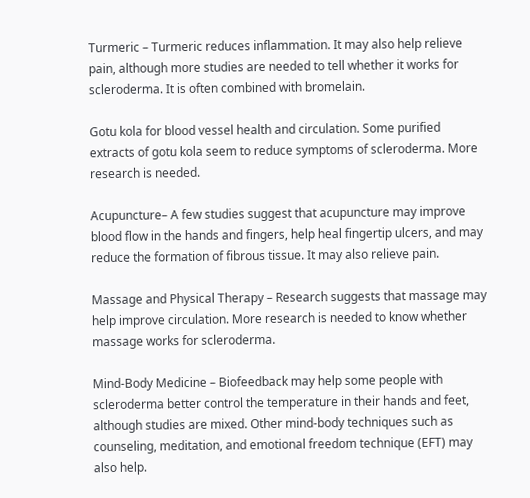Turmeric – Turmeric reduces inflammation. It may also help relieve pain, although more studies are needed to tell whether it works for scleroderma. It is often combined with bromelain.

Gotu kola for blood vessel health and circulation. Some purified extracts of gotu kola seem to reduce symptoms of scleroderma. More research is needed.

Acupuncture– A few studies suggest that acupuncture may improve blood flow in the hands and fingers, help heal fingertip ulcers, and may reduce the formation of fibrous tissue. It may also relieve pain.

Massage and Physical Therapy – Research suggests that massage may help improve circulation. More research is needed to know whether massage works for scleroderma.

Mind-Body Medicine – Biofeedback may help some people with scleroderma better control the temperature in their hands and feet, although studies are mixed. Other mind-body techniques such as counseling, meditation, and emotional freedom technique (EFT) may also help.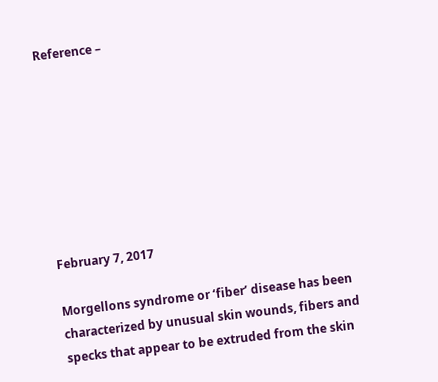Reference –








February 7, 2017

Morgellons syndrome or ‘fiber’ disease has been characterized by unusual skin wounds, fibers and specks that appear to be extruded from the skin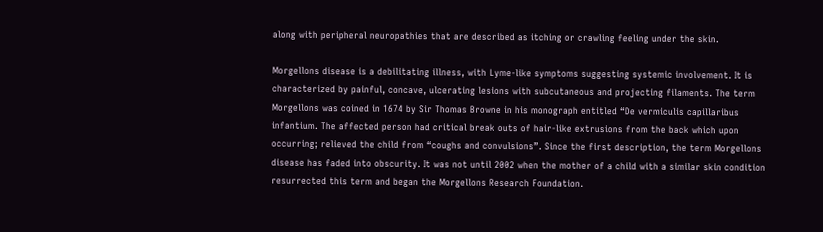along with peripheral neuropathies that are described as itching or crawling feeling under the skin.

Morgellons disease is a debilitating illness, with Lyme-like symptoms suggesting systemic involvement. It is characterized by painful, concave, ulcerating lesions with subcutaneous and projecting filaments. The term Morgellons was coined in 1674 by Sir Thomas Browne in his monograph entitled “De vermiculis capillaribus infantium. The affected person had critical break outs of hair-like extrusions from the back which upon occurring; relieved the child from “coughs and convulsions”. Since the first description, the term Morgellons disease has faded into obscurity. It was not until 2002 when the mother of a child with a similar skin condition resurrected this term and began the Morgellons Research Foundation.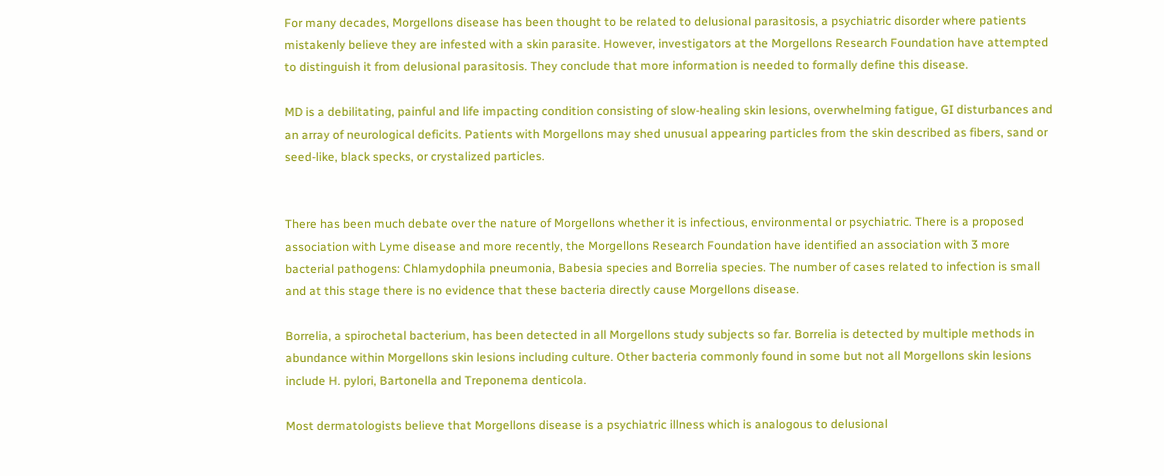For many decades, Morgellons disease has been thought to be related to delusional parasitosis, a psychiatric disorder where patients mistakenly believe they are infested with a skin parasite. However, investigators at the Morgellons Research Foundation have attempted to distinguish it from delusional parasitosis. They conclude that more information is needed to formally define this disease.

MD is a debilitating, painful and life impacting condition consisting of slow-healing skin lesions, overwhelming fatigue, GI disturbances and an array of neurological deficits. Patients with Morgellons may shed unusual appearing particles from the skin described as fibers, sand or seed-like, black specks, or crystalized particles.


There has been much debate over the nature of Morgellons whether it is infectious, environmental or psychiatric. There is a proposed association with Lyme disease and more recently, the Morgellons Research Foundation have identified an association with 3 more bacterial pathogens: Chlamydophila pneumonia, Babesia species and Borrelia species. The number of cases related to infection is small and at this stage there is no evidence that these bacteria directly cause Morgellons disease.

Borrelia, a spirochetal bacterium, has been detected in all Morgellons study subjects so far. Borrelia is detected by multiple methods in abundance within Morgellons skin lesions including culture. Other bacteria commonly found in some but not all Morgellons skin lesions include H. pylori, Bartonella and Treponema denticola.

Most dermatologists believe that Morgellons disease is a psychiatric illness which is analogous to delusional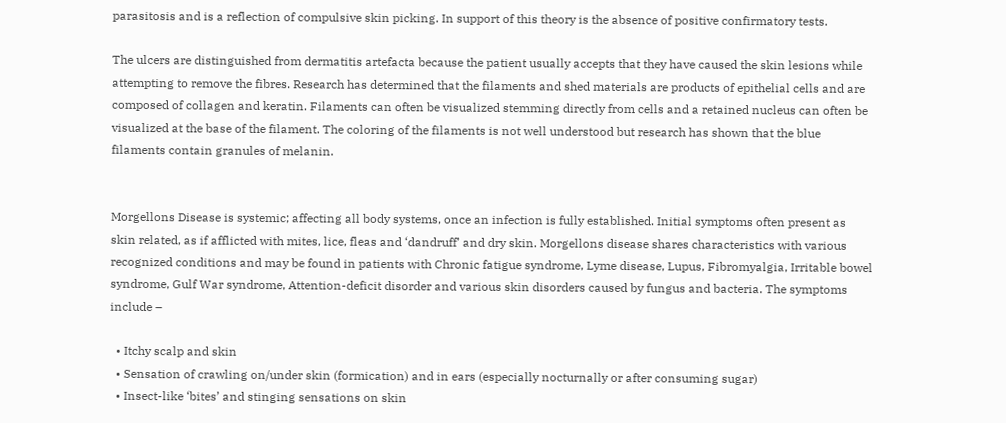parasitosis and is a reflection of compulsive skin picking. In support of this theory is the absence of positive confirmatory tests.

The ulcers are distinguished from dermatitis artefacta because the patient usually accepts that they have caused the skin lesions while attempting to remove the fibres. Research has determined that the filaments and shed materials are products of epithelial cells and are composed of collagen and keratin. Filaments can often be visualized stemming directly from cells and a retained nucleus can often be visualized at the base of the filament. The coloring of the filaments is not well understood but research has shown that the blue filaments contain granules of melanin.


Morgellons Disease is systemic; affecting all body systems, once an infection is fully established. Initial symptoms often present as skin related, as if afflicted with mites, lice, fleas and ‘dandruff’ and dry skin. Morgellons disease shares characteristics with various recognized conditions and may be found in patients with Chronic fatigue syndrome, Lyme disease, Lupus, Fibromyalgia, Irritable bowel syndrome, Gulf War syndrome, Attention-deficit disorder and various skin disorders caused by fungus and bacteria. The symptoms include –

  • Itchy scalp and skin
  • Sensation of crawling on/under skin (formication) and in ears (especially nocturnally or after consuming sugar)
  • Insect-like ‘bites’ and stinging sensations on skin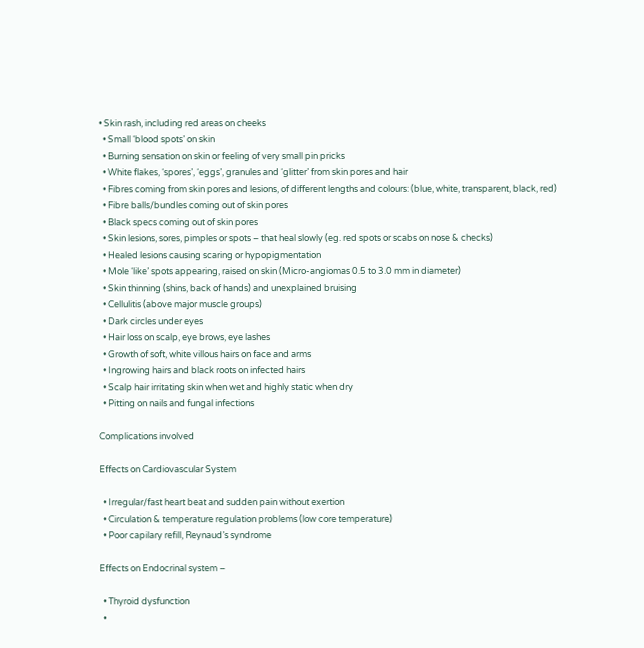• Skin rash, including red areas on cheeks
  • Small ‘blood spots’ on skin
  • Burning sensation on skin or feeling of very small pin pricks
  • White flakes, ‘spores’, ‘eggs’, granules and ‘glitter’ from skin pores and hair
  • Fibres coming from skin pores and lesions, of different lengths and colours: (blue, white, transparent, black, red)
  • Fibre balls/bundles coming out of skin pores
  • Black specs coming out of skin pores
  • Skin lesions, sores, pimples or spots – that heal slowly (eg. red spots or scabs on nose & checks)
  • Healed lesions causing scaring or hypopigmentation
  • Mole ‘like’ spots appearing, raised on skin (Micro-angiomas 0.5 to 3.0 mm in diameter)
  • Skin thinning (shins, back of hands) and unexplained bruising
  • Cellulitis (above major muscle groups)
  • Dark circles under eyes
  • Hair loss on scalp, eye brows, eye lashes
  • Growth of soft, white villous hairs on face and arms
  • Ingrowing hairs and black roots on infected hairs
  • Scalp hair irritating skin when wet and highly static when dry
  • Pitting on nails and fungal infections

Complications involved

Effects on Cardiovascular System

  • Irregular/fast heart beat and sudden pain without exertion
  • Circulation & temperature regulation problems (low core temperature)
  • Poor capilary refill, Reynaud’s syndrome

Effects on Endocrinal system –

  • Thyroid dysfunction
  •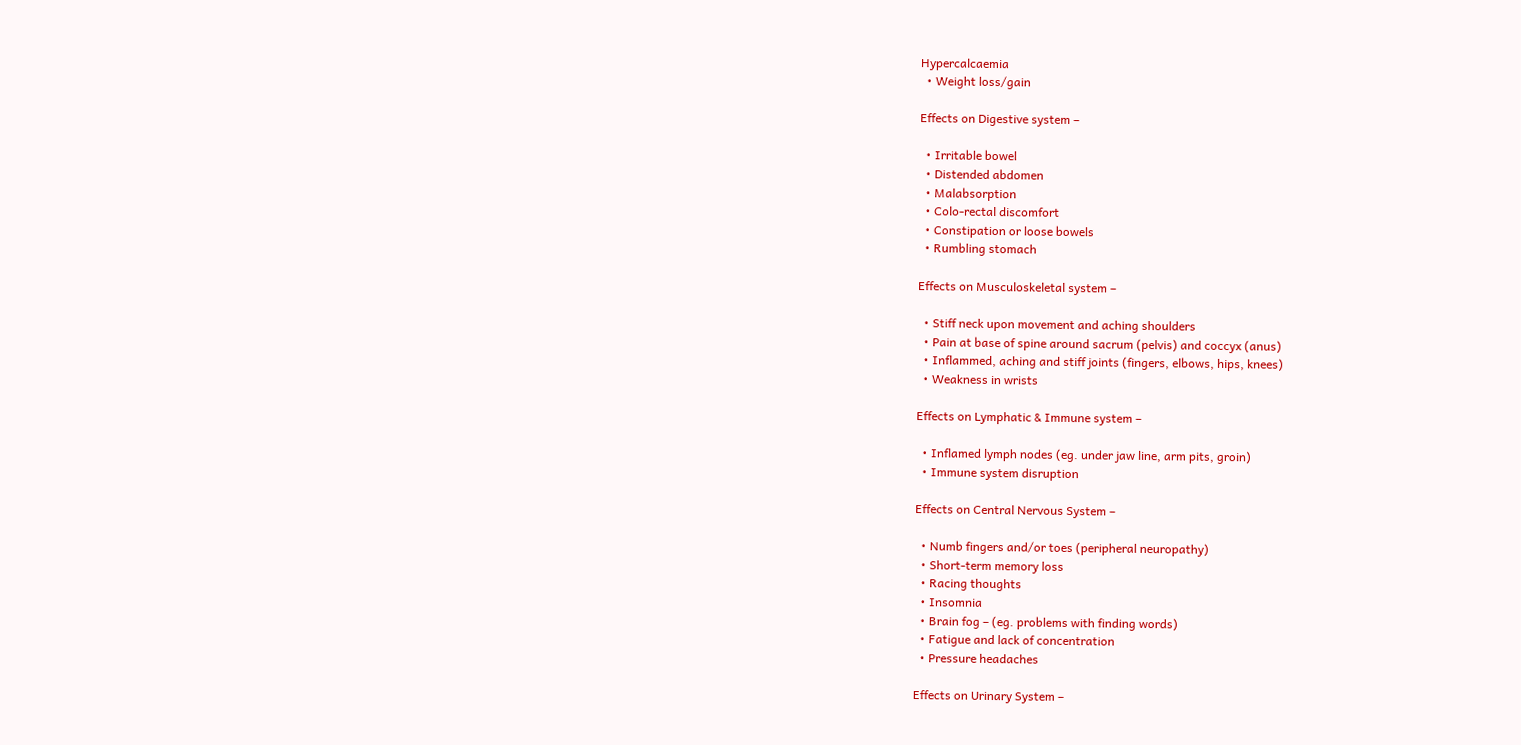Hypercalcaemia
  • Weight loss/gain

Effects on Digestive system –

  • Irritable bowel
  • Distended abdomen
  • Malabsorption
  • Colo-rectal discomfort
  • Constipation or loose bowels
  • Rumbling stomach

Effects on Musculoskeletal system –

  • Stiff neck upon movement and aching shoulders
  • Pain at base of spine around sacrum (pelvis) and coccyx (anus)
  • Inflammed, aching and stiff joints (fingers, elbows, hips, knees)
  • Weakness in wrists

Effects on Lymphatic & Immune system –

  • Inflamed lymph nodes (eg. under jaw line, arm pits, groin)
  • Immune system disruption

Effects on Central Nervous System –

  • Numb fingers and/or toes (peripheral neuropathy)
  • Short-term memory loss
  • Racing thoughts
  • Insomnia
  • Brain fog – (eg. problems with finding words)
  • Fatigue and lack of concentration
  • Pressure headaches

Effects on Urinary System –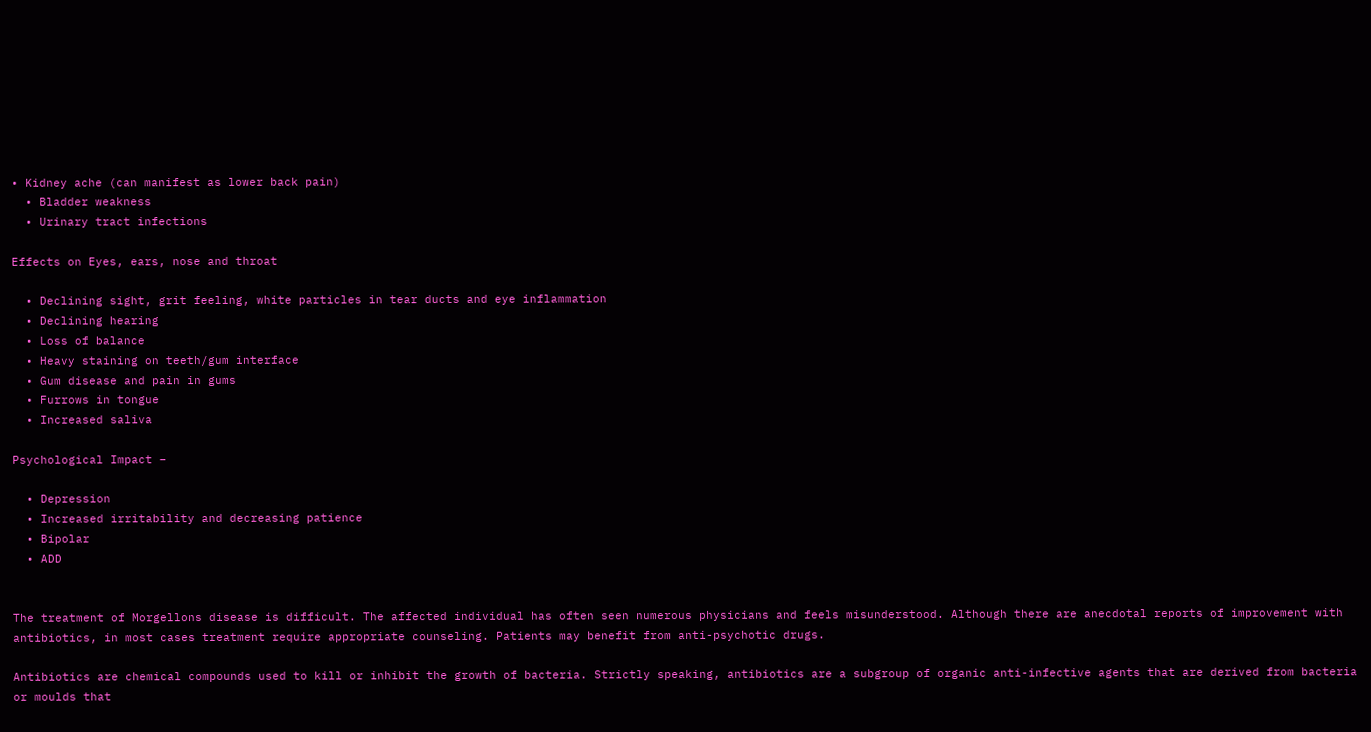• Kidney ache (can manifest as lower back pain)
  • Bladder weakness
  • Urinary tract infections

Effects on Eyes, ears, nose and throat

  • Declining sight, grit feeling, white particles in tear ducts and eye inflammation
  • Declining hearing
  • Loss of balance
  • Heavy staining on teeth/gum interface
  • Gum disease and pain in gums
  • Furrows in tongue
  • Increased saliva

Psychological Impact –

  • Depression
  • Increased irritability and decreasing patience
  • Bipolar
  • ADD


The treatment of Morgellons disease is difficult. The affected individual has often seen numerous physicians and feels misunderstood. Although there are anecdotal reports of improvement with antibiotics, in most cases treatment require appropriate counseling. Patients may benefit from anti-psychotic drugs.

Antibiotics are chemical compounds used to kill or inhibit the growth of bacteria. Strictly speaking, antibiotics are a subgroup of organic anti-infective agents that are derived from bacteria or moulds that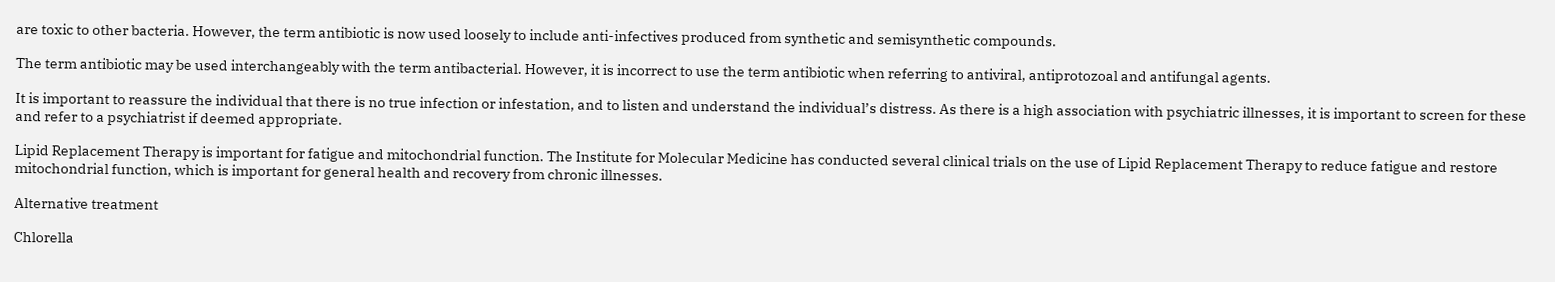are toxic to other bacteria. However, the term antibiotic is now used loosely to include anti-infectives produced from synthetic and semisynthetic compounds.

The term antibiotic may be used interchangeably with the term antibacterial. However, it is incorrect to use the term antibiotic when referring to antiviral, antiprotozoal and antifungal agents.

It is important to reassure the individual that there is no true infection or infestation, and to listen and understand the individual’s distress. As there is a high association with psychiatric illnesses, it is important to screen for these and refer to a psychiatrist if deemed appropriate.

Lipid Replacement Therapy is important for fatigue and mitochondrial function. The Institute for Molecular Medicine has conducted several clinical trials on the use of Lipid Replacement Therapy to reduce fatigue and restore mitochondrial function, which is important for general health and recovery from chronic illnesses.

Alternative treatment

Chlorella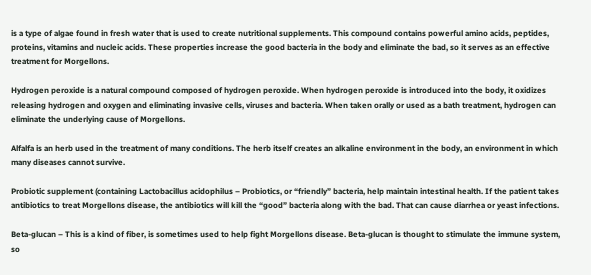is a type of algae found in fresh water that is used to create nutritional supplements. This compound contains powerful amino acids, peptides, proteins, vitamins and nucleic acids. These properties increase the good bacteria in the body and eliminate the bad, so it serves as an effective treatment for Morgellons.

Hydrogen peroxide is a natural compound composed of hydrogen peroxide. When hydrogen peroxide is introduced into the body, it oxidizes releasing hydrogen and oxygen and eliminating invasive cells, viruses and bacteria. When taken orally or used as a bath treatment, hydrogen can eliminate the underlying cause of Morgellons.

Alfalfa is an herb used in the treatment of many conditions. The herb itself creates an alkaline environment in the body, an environment in which many diseases cannot survive.

Probiotic supplement (containing Lactobacillus acidophilus – Probiotics, or “friendly” bacteria, help maintain intestinal health. If the patient takes antibiotics to treat Morgellons disease, the antibiotics will kill the “good” bacteria along with the bad. That can cause diarrhea or yeast infections.

Beta-glucan – This is a kind of fiber, is sometimes used to help fight Morgellons disease. Beta-glucan is thought to stimulate the immune system, so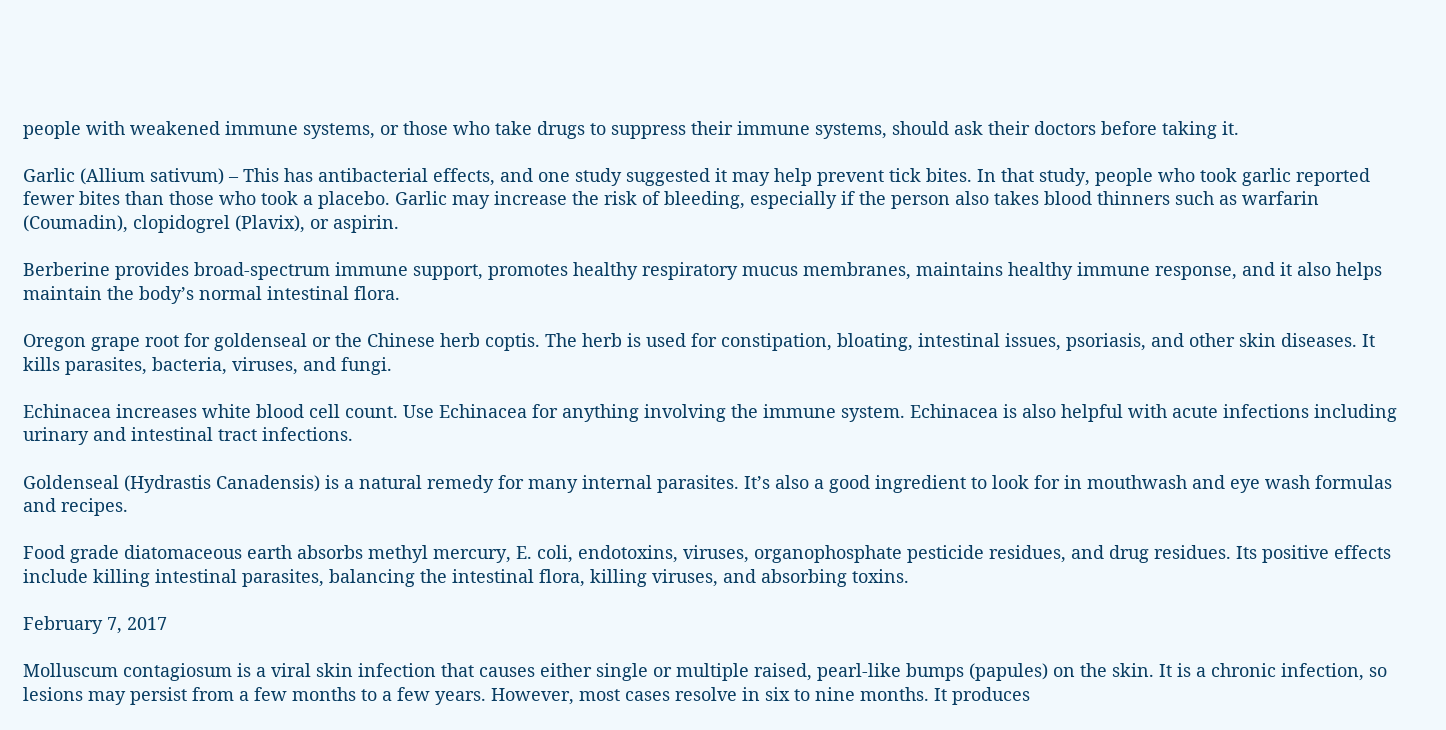people with weakened immune systems, or those who take drugs to suppress their immune systems, should ask their doctors before taking it.

Garlic (Allium sativum) – This has antibacterial effects, and one study suggested it may help prevent tick bites. In that study, people who took garlic reported fewer bites than those who took a placebo. Garlic may increase the risk of bleeding, especially if the person also takes blood thinners such as warfarin (Coumadin), clopidogrel (Plavix), or aspirin.

Berberine provides broad-spectrum immune support, promotes healthy respiratory mucus membranes, maintains healthy immune response, and it also helps maintain the body’s normal intestinal flora.

Oregon grape root for goldenseal or the Chinese herb coptis. The herb is used for constipation, bloating, intestinal issues, psoriasis, and other skin diseases. It kills parasites, bacteria, viruses, and fungi.

Echinacea increases white blood cell count. Use Echinacea for anything involving the immune system. Echinacea is also helpful with acute infections including urinary and intestinal tract infections.

Goldenseal (Hydrastis Canadensis) is a natural remedy for many internal parasites. It’s also a good ingredient to look for in mouthwash and eye wash formulas and recipes.

Food grade diatomaceous earth absorbs methyl mercury, E. coli, endotoxins, viruses, organophosphate pesticide residues, and drug residues. Its positive effects include killing intestinal parasites, balancing the intestinal flora, killing viruses, and absorbing toxins.

February 7, 2017

Molluscum contagiosum is a viral skin infection that causes either single or multiple raised, pearl-like bumps (papules) on the skin. It is a chronic infection, so lesions may persist from a few months to a few years. However, most cases resolve in six to nine months. It produces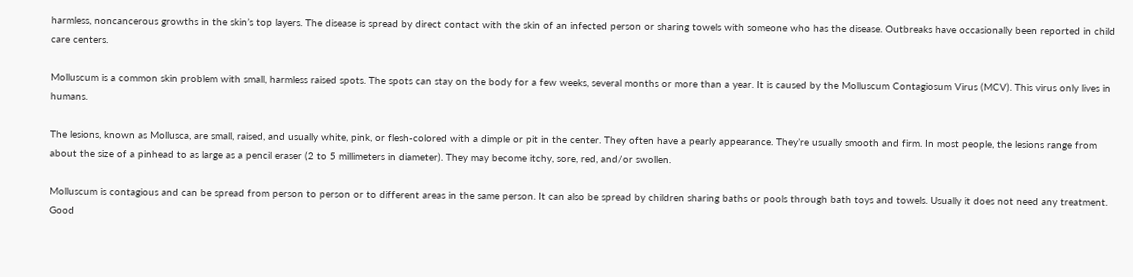harmless, noncancerous growths in the skin’s top layers. The disease is spread by direct contact with the skin of an infected person or sharing towels with someone who has the disease. Outbreaks have occasionally been reported in child care centers.

Molluscum is a common skin problem with small, harmless raised spots. The spots can stay on the body for a few weeks, several months or more than a year. It is caused by the Molluscum Contagiosum Virus (MCV). This virus only lives in humans.

The lesions, known as Mollusca, are small, raised, and usually white, pink, or flesh-colored with a dimple or pit in the center. They often have a pearly appearance. They’re usually smooth and firm. In most people, the lesions range from about the size of a pinhead to as large as a pencil eraser (2 to 5 millimeters in diameter). They may become itchy, sore, red, and/or swollen.

Molluscum is contagious and can be spread from person to person or to different areas in the same person. It can also be spread by children sharing baths or pools through bath toys and towels. Usually it does not need any treatment. Good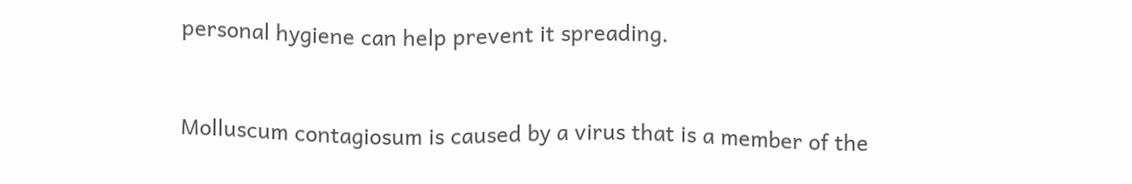personal hygiene can help prevent it spreading.


Molluscum contagiosum is caused by a virus that is a member of the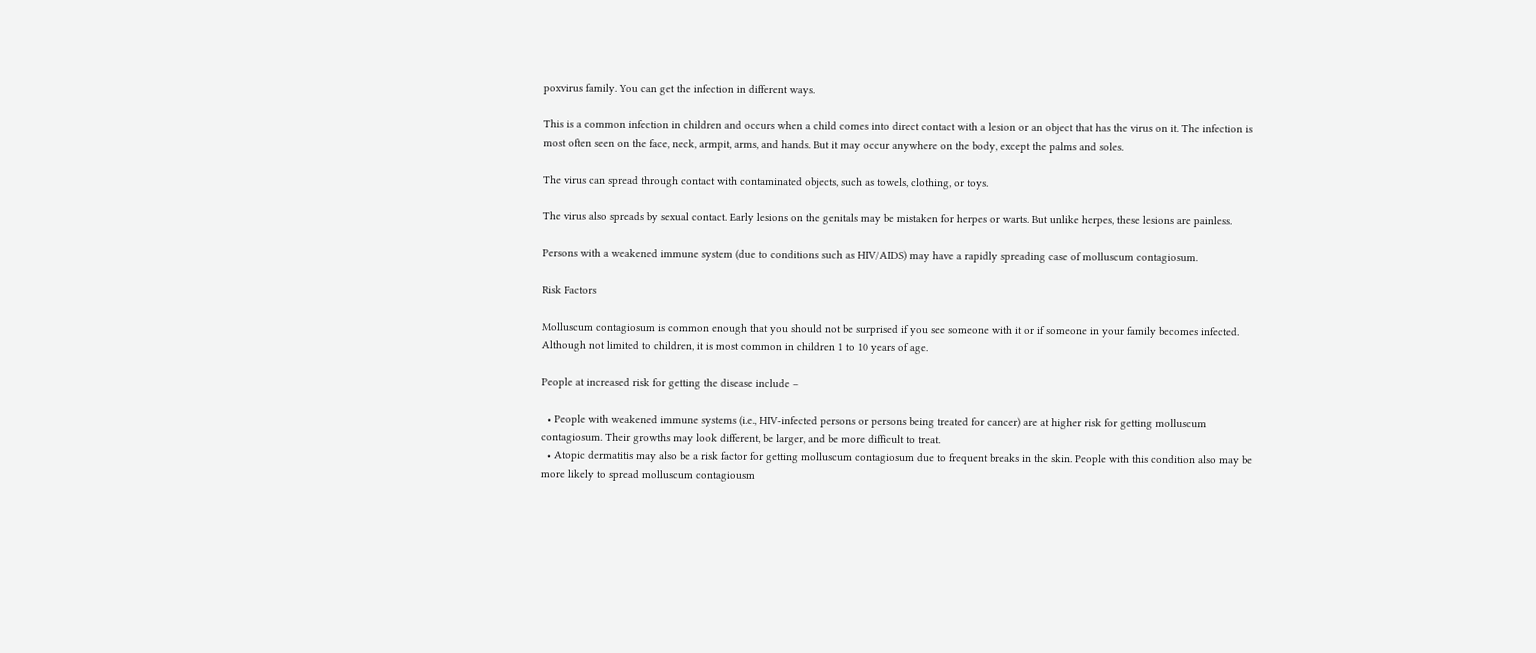poxvirus family. You can get the infection in different ways.

This is a common infection in children and occurs when a child comes into direct contact with a lesion or an object that has the virus on it. The infection is most often seen on the face, neck, armpit, arms, and hands. But it may occur anywhere on the body, except the palms and soles.

The virus can spread through contact with contaminated objects, such as towels, clothing, or toys.

The virus also spreads by sexual contact. Early lesions on the genitals may be mistaken for herpes or warts. But unlike herpes, these lesions are painless.

Persons with a weakened immune system (due to conditions such as HIV/AIDS) may have a rapidly spreading case of molluscum contagiosum.

Risk Factors

Molluscum contagiosum is common enough that you should not be surprised if you see someone with it or if someone in your family becomes infected. Although not limited to children, it is most common in children 1 to 10 years of age.

People at increased risk for getting the disease include –

  • People with weakened immune systems (i.e., HIV-infected persons or persons being treated for cancer) are at higher risk for getting molluscum contagiosum. Their growths may look different, be larger, and be more difficult to treat.
  • Atopic dermatitis may also be a risk factor for getting molluscum contagiosum due to frequent breaks in the skin. People with this condition also may be more likely to spread molluscum contagiousm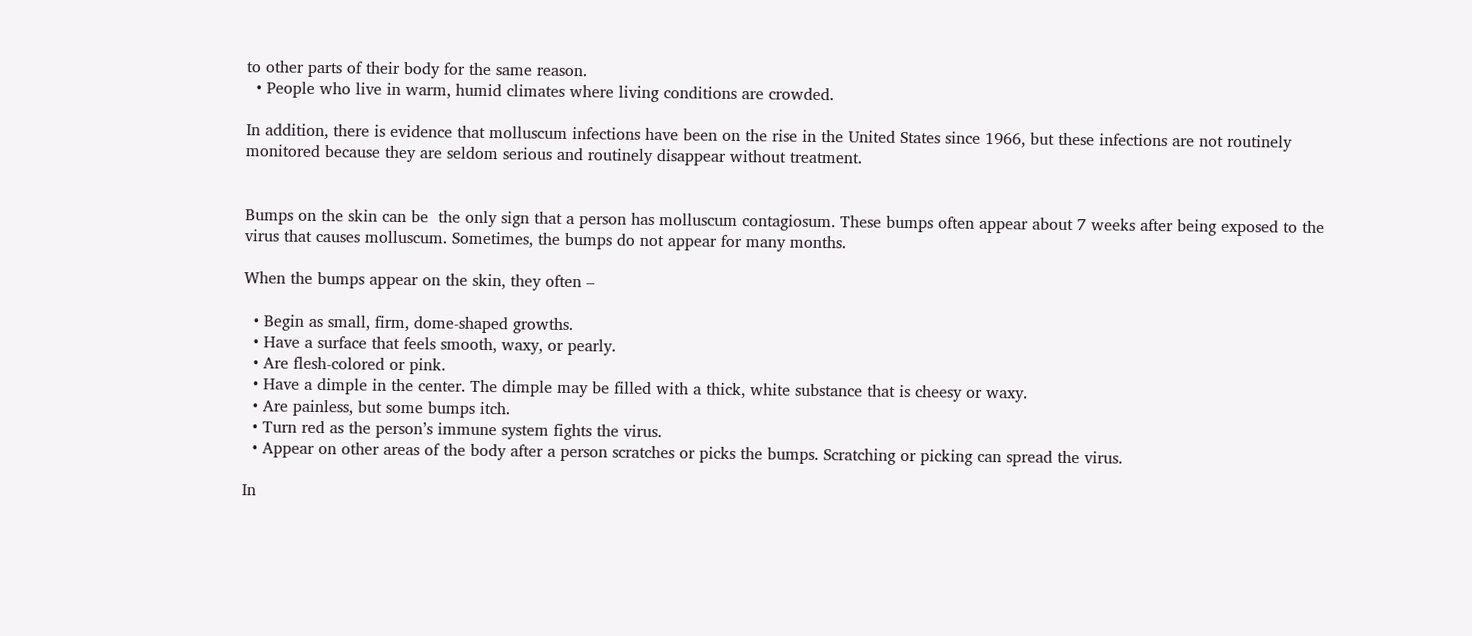to other parts of their body for the same reason.
  • People who live in warm, humid climates where living conditions are crowded.

In addition, there is evidence that molluscum infections have been on the rise in the United States since 1966, but these infections are not routinely monitored because they are seldom serious and routinely disappear without treatment.


Bumps on the skin can be  the only sign that a person has molluscum contagiosum. These bumps often appear about 7 weeks after being exposed to the virus that causes molluscum. Sometimes, the bumps do not appear for many months.

When the bumps appear on the skin, they often –

  • Begin as small, firm, dome-shaped growths.
  • Have a surface that feels smooth, waxy, or pearly.
  • Are flesh-colored or pink.
  • Have a dimple in the center. The dimple may be filled with a thick, white substance that is cheesy or waxy.
  • Are painless, but some bumps itch.
  • Turn red as the person’s immune system fights the virus.
  • Appear on other areas of the body after a person scratches or picks the bumps. Scratching or picking can spread the virus.

In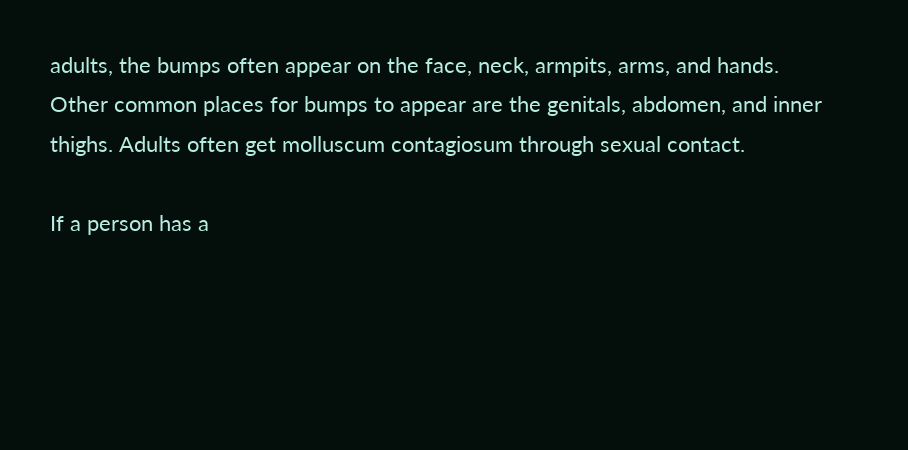adults, the bumps often appear on the face, neck, armpits, arms, and hands. Other common places for bumps to appear are the genitals, abdomen, and inner thighs. Adults often get molluscum contagiosum through sexual contact.

If a person has a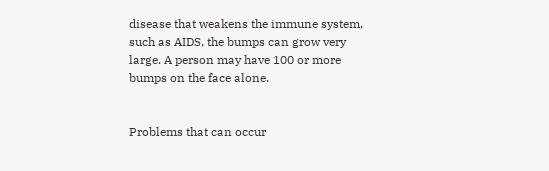disease that weakens the immune system, such as AIDS, the bumps can grow very large. A person may have 100 or more bumps on the face alone.


Problems that can occur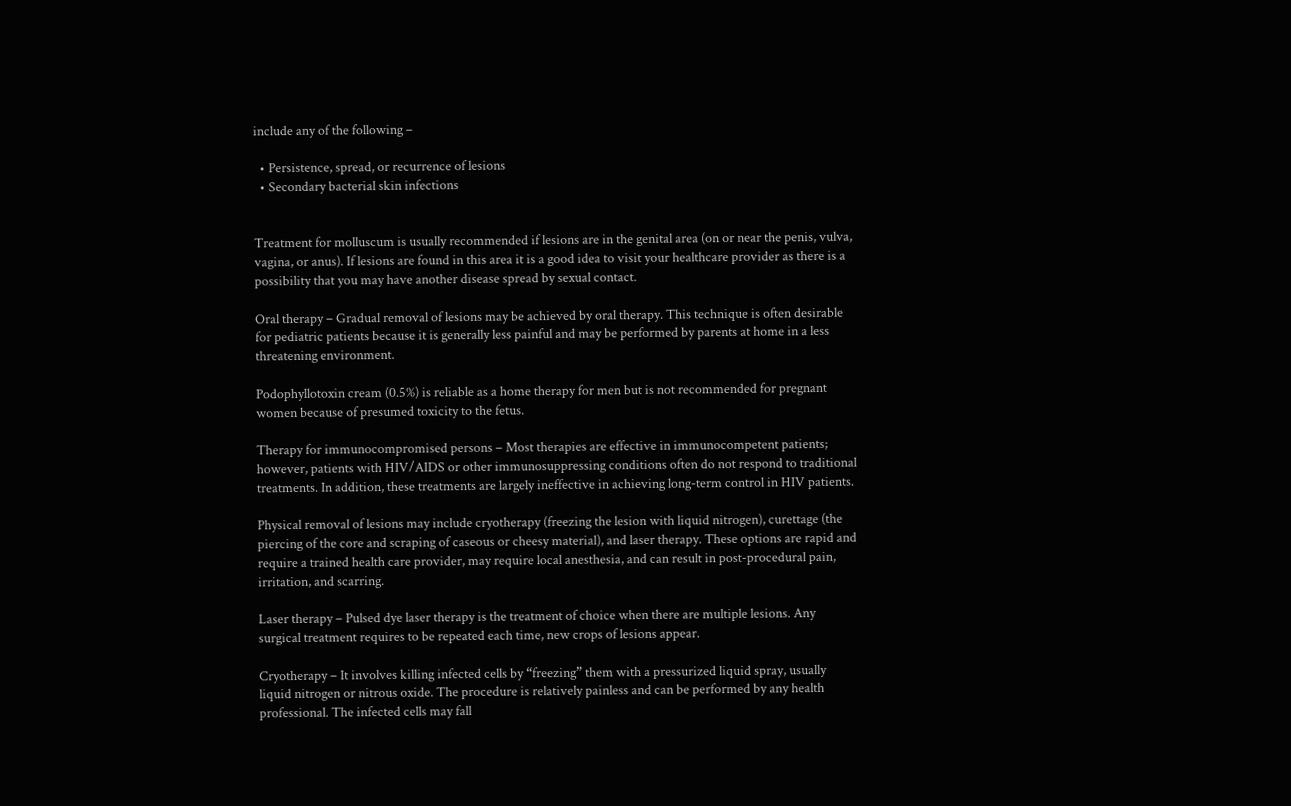include any of the following –

  • Persistence, spread, or recurrence of lesions
  • Secondary bacterial skin infections


Treatment for molluscum is usually recommended if lesions are in the genital area (on or near the penis, vulva, vagina, or anus). If lesions are found in this area it is a good idea to visit your healthcare provider as there is a possibility that you may have another disease spread by sexual contact.

Oral therapy – Gradual removal of lesions may be achieved by oral therapy. This technique is often desirable for pediatric patients because it is generally less painful and may be performed by parents at home in a less threatening environment.

Podophyllotoxin cream (0.5%) is reliable as a home therapy for men but is not recommended for pregnant women because of presumed toxicity to the fetus.

Therapy for immunocompromised persons – Most therapies are effective in immunocompetent patients; however, patients with HIV/AIDS or other immunosuppressing conditions often do not respond to traditional treatments. In addition, these treatments are largely ineffective in achieving long-term control in HIV patients.

Physical removal of lesions may include cryotherapy (freezing the lesion with liquid nitrogen), curettage (the piercing of the core and scraping of caseous or cheesy material), and laser therapy. These options are rapid and require a trained health care provider, may require local anesthesia, and can result in post-procedural pain, irritation, and scarring.

Laser therapy – Pulsed dye laser therapy is the treatment of choice when there are multiple lesions. Any surgical treatment requires to be repeated each time, new crops of lesions appear.

Cryotherapy – It involves killing infected cells by “freezing” them with a pressurized liquid spray, usually liquid nitrogen or nitrous oxide. The procedure is relatively painless and can be performed by any health professional. The infected cells may fall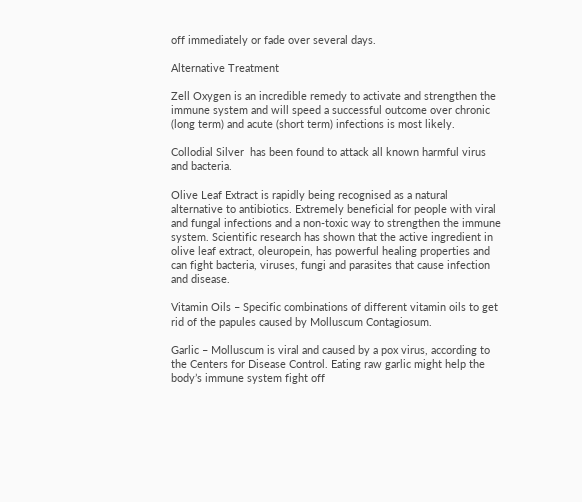off immediately or fade over several days.

Alternative Treatment

Zell Oxygen is an incredible remedy to activate and strengthen the immune system and will speed a successful outcome over chronic (long term) and acute (short term) infections is most likely.

Collodial Silver  has been found to attack all known harmful virus and bacteria.

Olive Leaf Extract is rapidly being recognised as a natural alternative to antibiotics. Extremely beneficial for people with viral and fungal infections and a non-toxic way to strengthen the immune system. Scientific research has shown that the active ingredient in olive leaf extract, oleuropein, has powerful healing properties and can fight bacteria, viruses, fungi and parasites that cause infection and disease.

Vitamin Oils – Specific combinations of different vitamin oils to get rid of the papules caused by Molluscum Contagiosum.

Garlic – Molluscum is viral and caused by a pox virus, according to the Centers for Disease Control. Eating raw garlic might help the body’s immune system fight off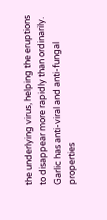the underlying virus, helping the eruptions to disappear more rapidly than ordinarily. Garlic has anti-viral and anti-fungal properties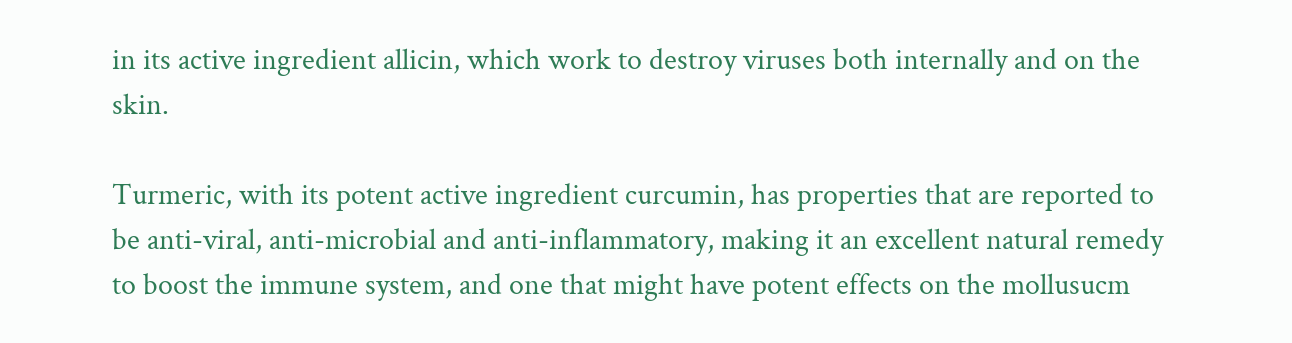in its active ingredient allicin, which work to destroy viruses both internally and on the skin.

Turmeric, with its potent active ingredient curcumin, has properties that are reported to be anti-viral, anti-microbial and anti-inflammatory, making it an excellent natural remedy to boost the immune system, and one that might have potent effects on the mollusucm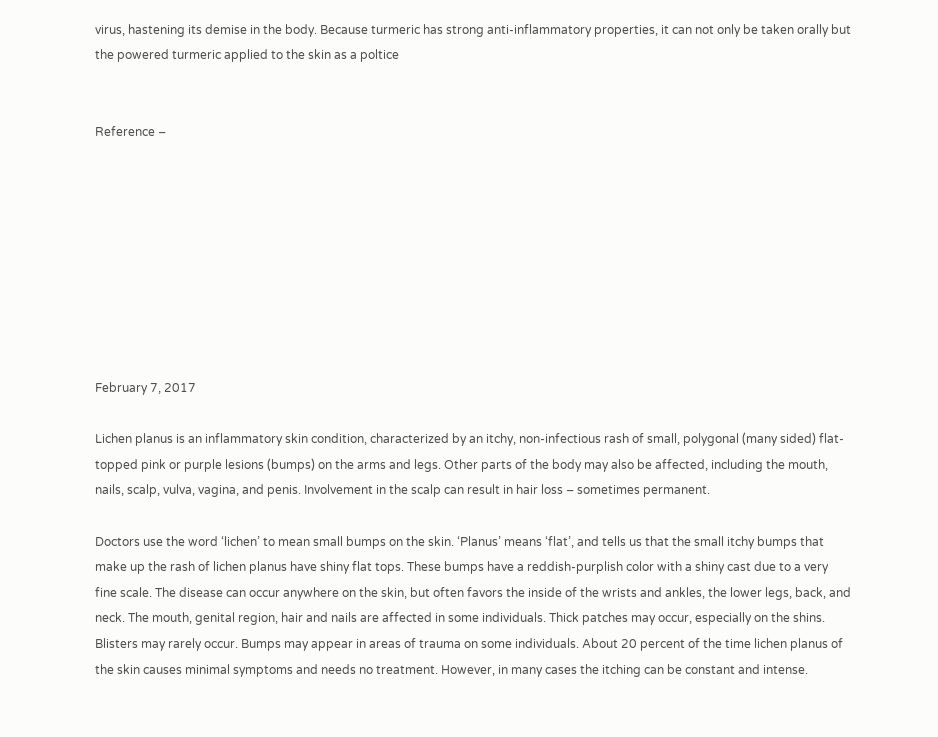virus, hastening its demise in the body. Because turmeric has strong anti-inflammatory properties, it can not only be taken orally but the powered turmeric applied to the skin as a poltice


Reference –









February 7, 2017

Lichen planus is an inflammatory skin condition, characterized by an itchy, non-infectious rash of small, polygonal (many sided) flat-topped pink or purple lesions (bumps) on the arms and legs. Other parts of the body may also be affected, including the mouth, nails, scalp, vulva, vagina, and penis. Involvement in the scalp can result in hair loss – sometimes permanent.

Doctors use the word ‘lichen’ to mean small bumps on the skin. ‘Planus’ means ‘flat’, and tells us that the small itchy bumps that make up the rash of lichen planus have shiny flat tops. These bumps have a reddish-purplish color with a shiny cast due to a very fine scale. The disease can occur anywhere on the skin, but often favors the inside of the wrists and ankles, the lower legs, back, and neck. The mouth, genital region, hair and nails are affected in some individuals. Thick patches may occur, especially on the shins. Blisters may rarely occur. Bumps may appear in areas of trauma on some individuals. About 20 percent of the time lichen planus of the skin causes minimal symptoms and needs no treatment. However, in many cases the itching can be constant and intense.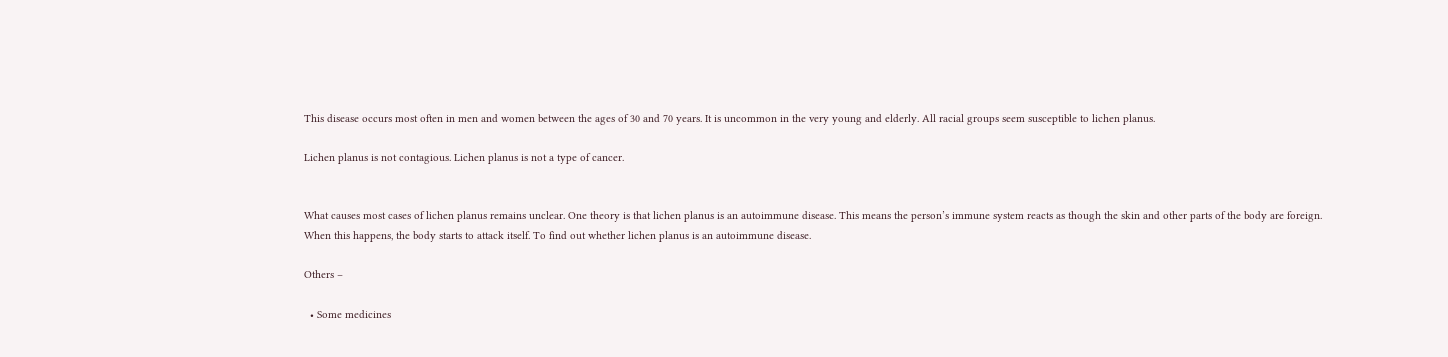This disease occurs most often in men and women between the ages of 30 and 70 years. It is uncommon in the very young and elderly. All racial groups seem susceptible to lichen planus.

Lichen planus is not contagious. Lichen planus is not a type of cancer.


What causes most cases of lichen planus remains unclear. One theory is that lichen planus is an autoimmune disease. This means the person’s immune system reacts as though the skin and other parts of the body are foreign. When this happens, the body starts to attack itself. To find out whether lichen planus is an autoimmune disease.

Others –

  • Some medicines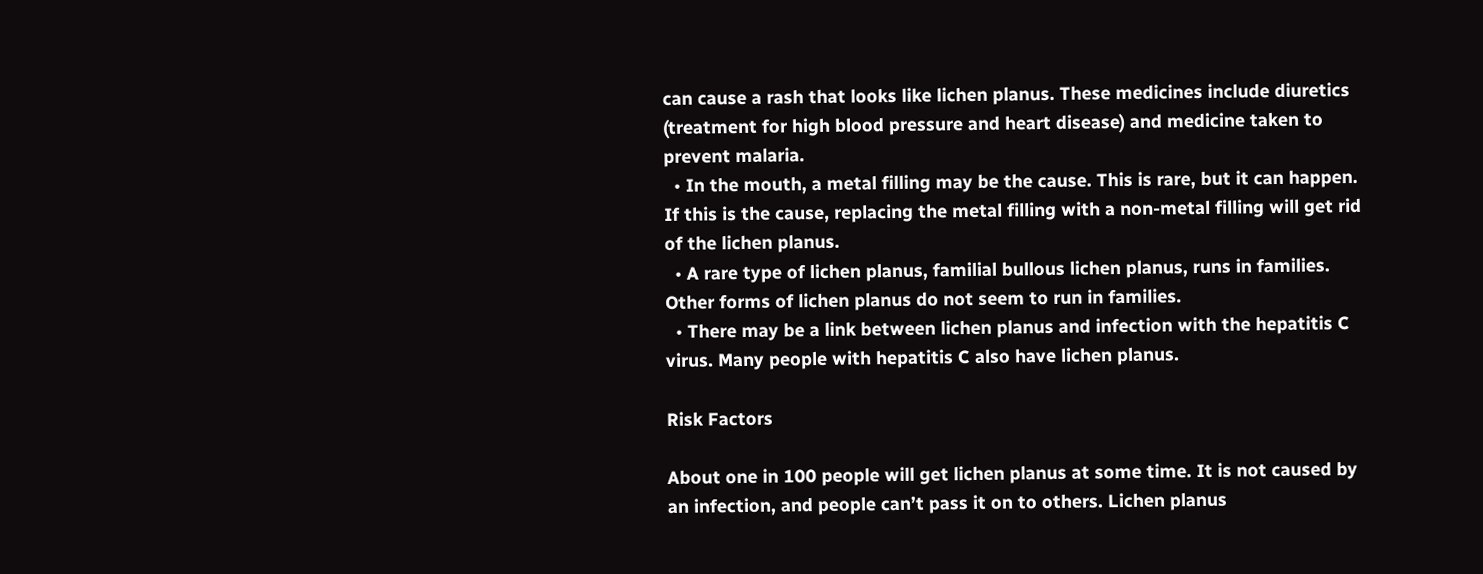can cause a rash that looks like lichen planus. These medicines include diuretics (treatment for high blood pressure and heart disease) and medicine taken to prevent malaria.
  • In the mouth, a metal filling may be the cause. This is rare, but it can happen. If this is the cause, replacing the metal filling with a non-metal filling will get rid of the lichen planus.
  • A rare type of lichen planus, familial bullous lichen planus, runs in families. Other forms of lichen planus do not seem to run in families.
  • There may be a link between lichen planus and infection with the hepatitis C virus. Many people with hepatitis C also have lichen planus.

Risk Factors

About one in 100 people will get lichen planus at some time. It is not caused by an infection, and people can’t pass it on to others. Lichen planus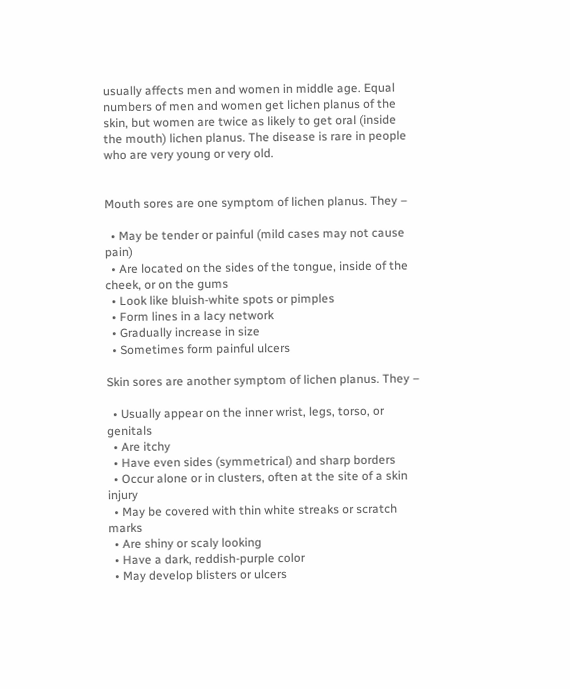usually affects men and women in middle age. Equal numbers of men and women get lichen planus of the skin, but women are twice as likely to get oral (inside the mouth) lichen planus. The disease is rare in people who are very young or very old.


Mouth sores are one symptom of lichen planus. They –

  • May be tender or painful (mild cases may not cause pain)
  • Are located on the sides of the tongue, inside of the cheek, or on the gums
  • Look like bluish-white spots or pimples
  • Form lines in a lacy network
  • Gradually increase in size
  • Sometimes form painful ulcers

Skin sores are another symptom of lichen planus. They –

  • Usually appear on the inner wrist, legs, torso, or genitals
  • Are itchy
  • Have even sides (symmetrical) and sharp borders
  • Occur alone or in clusters, often at the site of a skin injury
  • May be covered with thin white streaks or scratch marks
  • Are shiny or scaly looking
  • Have a dark, reddish-purple color
  • May develop blisters or ulcers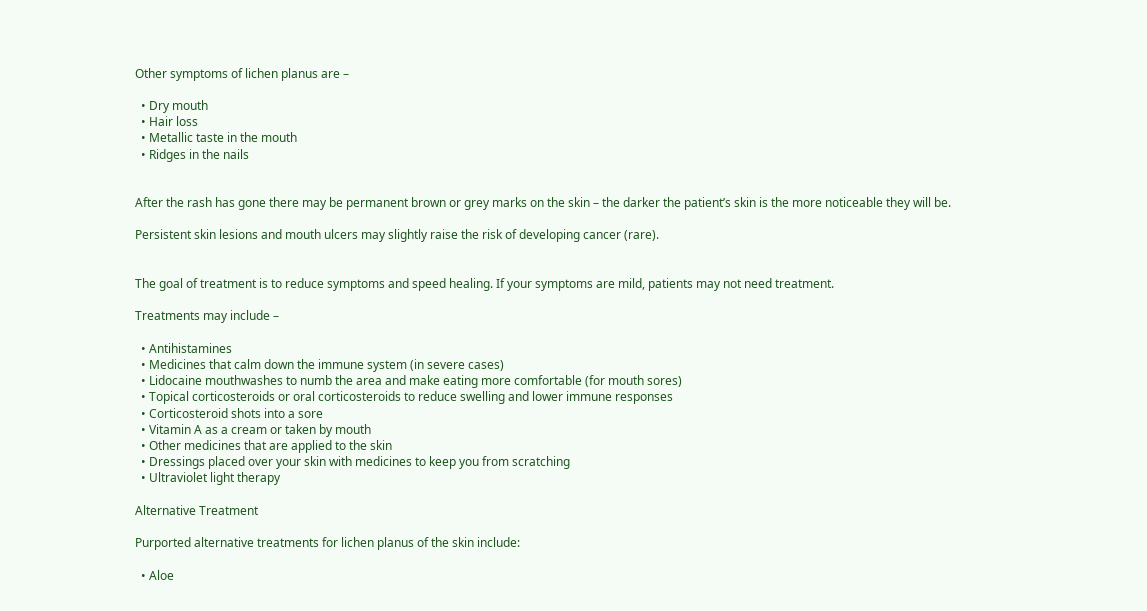Other symptoms of lichen planus are –

  • Dry mouth
  • Hair loss
  • Metallic taste in the mouth
  • Ridges in the nails


After the rash has gone there may be permanent brown or grey marks on the skin – the darker the patient’s skin is the more noticeable they will be.

Persistent skin lesions and mouth ulcers may slightly raise the risk of developing cancer (rare).


The goal of treatment is to reduce symptoms and speed healing. If your symptoms are mild, patients may not need treatment.

Treatments may include –

  • Antihistamines
  • Medicines that calm down the immune system (in severe cases)
  • Lidocaine mouthwashes to numb the area and make eating more comfortable (for mouth sores)
  • Topical corticosteroids or oral corticosteroids to reduce swelling and lower immune responses
  • Corticosteroid shots into a sore
  • Vitamin A as a cream or taken by mouth
  • Other medicines that are applied to the skin
  • Dressings placed over your skin with medicines to keep you from scratching
  • Ultraviolet light therapy

Alternative Treatment

Purported alternative treatments for lichen planus of the skin include:

  • Aloe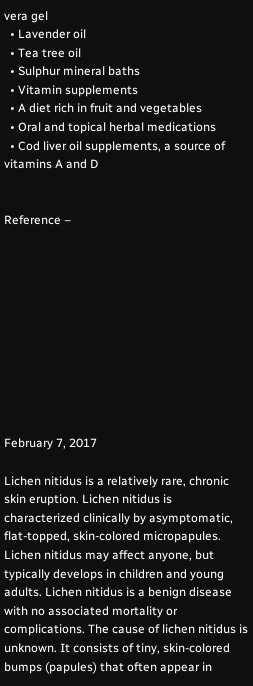vera gel
  • Lavender oil
  • Tea tree oil
  • Sulphur mineral baths
  • Vitamin supplements
  • A diet rich in fruit and vegetables
  • Oral and topical herbal medications
  • Cod liver oil supplements, a source of vitamins A and D


Reference –











February 7, 2017

Lichen nitidus is a relatively rare, chronic skin eruption. Lichen nitidus is characterized clinically by asymptomatic, flat-topped, skin-colored micropapules. Lichen nitidus may affect anyone, but typically develops in children and young adults. Lichen nitidus is a benign disease with no associated mortality or complications. The cause of lichen nitidus is unknown. It consists of tiny, skin-colored bumps (papules) that often appear in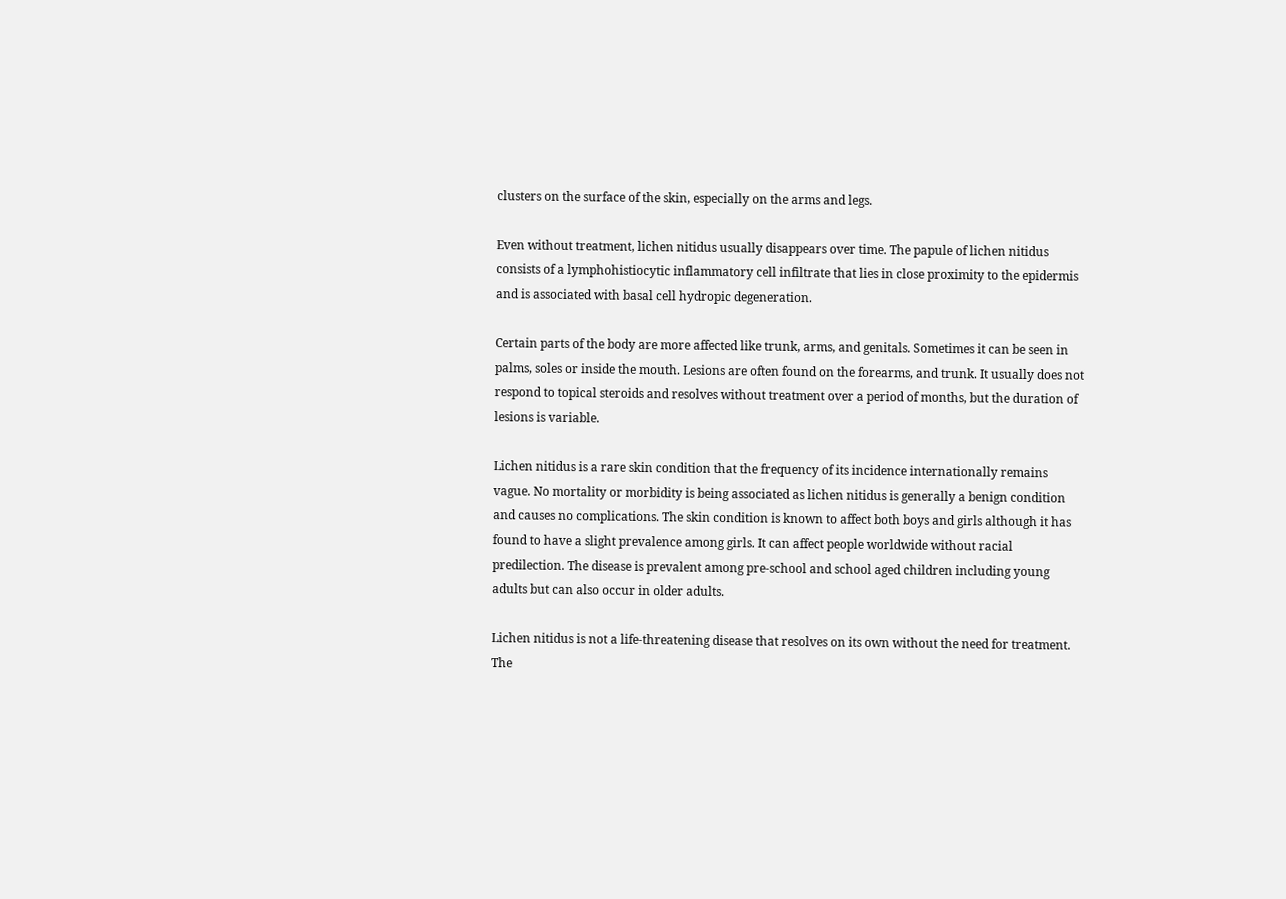clusters on the surface of the skin, especially on the arms and legs.

Even without treatment, lichen nitidus usually disappears over time. The papule of lichen nitidus consists of a lymphohistiocytic inflammatory cell infiltrate that lies in close proximity to the epidermis and is associated with basal cell hydropic degeneration.

Certain parts of the body are more affected like trunk, arms, and genitals. Sometimes it can be seen in palms, soles or inside the mouth. Lesions are often found on the forearms, and trunk. It usually does not respond to topical steroids and resolves without treatment over a period of months, but the duration of lesions is variable.

Lichen nitidus is a rare skin condition that the frequency of its incidence internationally remains vague. No mortality or morbidity is being associated as lichen nitidus is generally a benign condition and causes no complications. The skin condition is known to affect both boys and girls although it has found to have a slight prevalence among girls. It can affect people worldwide without racial predilection. The disease is prevalent among pre-school and school aged children including young adults but can also occur in older adults.

Lichen nitidus is not a life-threatening disease that resolves on its own without the need for treatment. The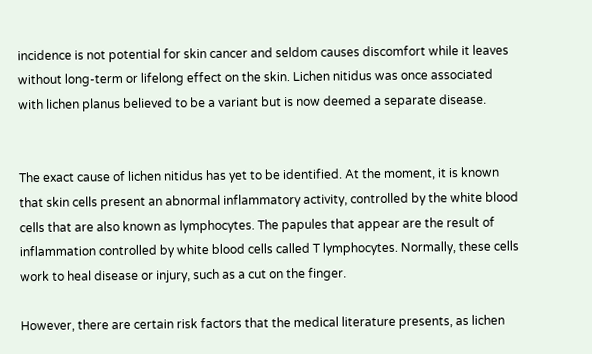incidence is not potential for skin cancer and seldom causes discomfort while it leaves without long-term or lifelong effect on the skin. Lichen nitidus was once associated with lichen planus believed to be a variant but is now deemed a separate disease.


The exact cause of lichen nitidus has yet to be identified. At the moment, it is known that skin cells present an abnormal inflammatory activity, controlled by the white blood cells that are also known as lymphocytes. The papules that appear are the result of inflammation controlled by white blood cells called T lymphocytes. Normally, these cells work to heal disease or injury, such as a cut on the finger.

However, there are certain risk factors that the medical literature presents, as lichen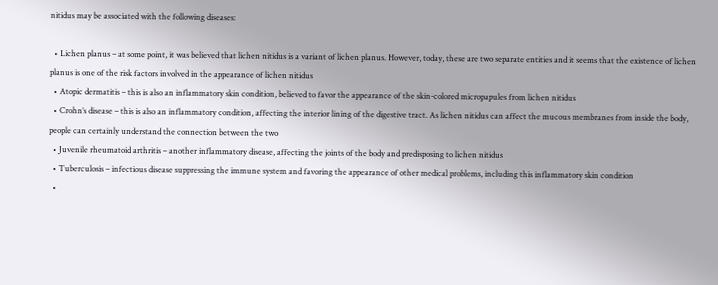nitidus may be associated with the following diseases:

  • Lichen planus – at some point, it was believed that lichen nitidus is a variant of lichen planus. However, today, these are two separate entities and it seems that the existence of lichen planus is one of the risk factors involved in the appearance of lichen nitidus
  • Atopic dermatitis – this is also an inflammatory skin condition, believed to favor the appearance of the skin-colored micropapules from lichen nitidus
  • Crohn’s disease – this is also an inflammatory condition, affecting the interior lining of the digestive tract. As lichen nitidus can affect the mucous membranes from inside the body, people can certainly understand the connection between the two
  • Juvenile rheumatoid arthritis – another inflammatory disease, affecting the joints of the body and predisposing to lichen nitidus
  • Tuberculosis – infectious disease suppressing the immune system and favoring the appearance of other medical problems, including this inflammatory skin condition
  •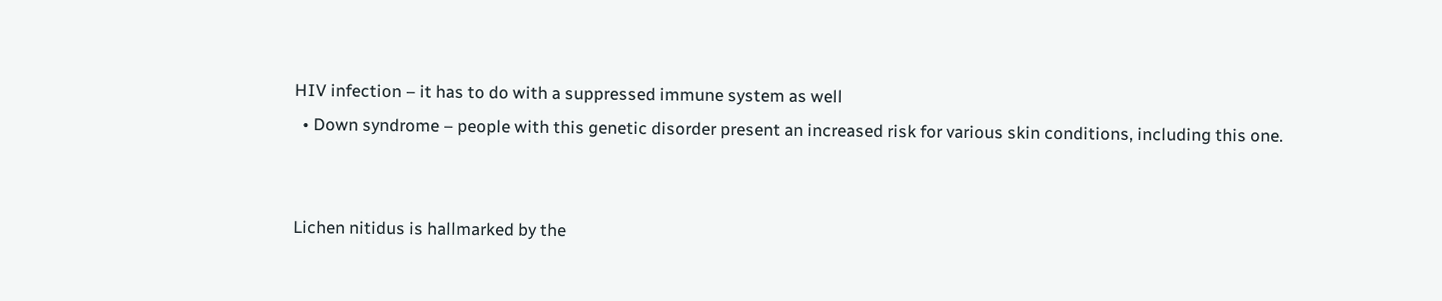HIV infection – it has to do with a suppressed immune system as well
  • Down syndrome – people with this genetic disorder present an increased risk for various skin conditions, including this one.


Lichen nitidus is hallmarked by the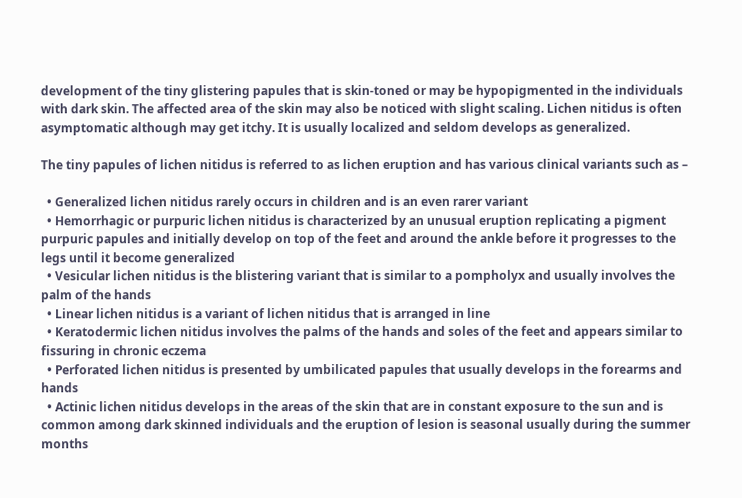development of the tiny glistering papules that is skin-toned or may be hypopigmented in the individuals with dark skin. The affected area of the skin may also be noticed with slight scaling. Lichen nitidus is often asymptomatic although may get itchy. It is usually localized and seldom develops as generalized.

The tiny papules of lichen nitidus is referred to as lichen eruption and has various clinical variants such as –

  • Generalized lichen nitidus rarely occurs in children and is an even rarer variant
  • Hemorrhagic or purpuric lichen nitidus is characterized by an unusual eruption replicating a pigment purpuric papules and initially develop on top of the feet and around the ankle before it progresses to the legs until it become generalized
  • Vesicular lichen nitidus is the blistering variant that is similar to a pompholyx and usually involves the palm of the hands
  • Linear lichen nitidus is a variant of lichen nitidus that is arranged in line
  • Keratodermic lichen nitidus involves the palms of the hands and soles of the feet and appears similar to fissuring in chronic eczema
  • Perforated lichen nitidus is presented by umbilicated papules that usually develops in the forearms and hands
  • Actinic lichen nitidus develops in the areas of the skin that are in constant exposure to the sun and is common among dark skinned individuals and the eruption of lesion is seasonal usually during the summer months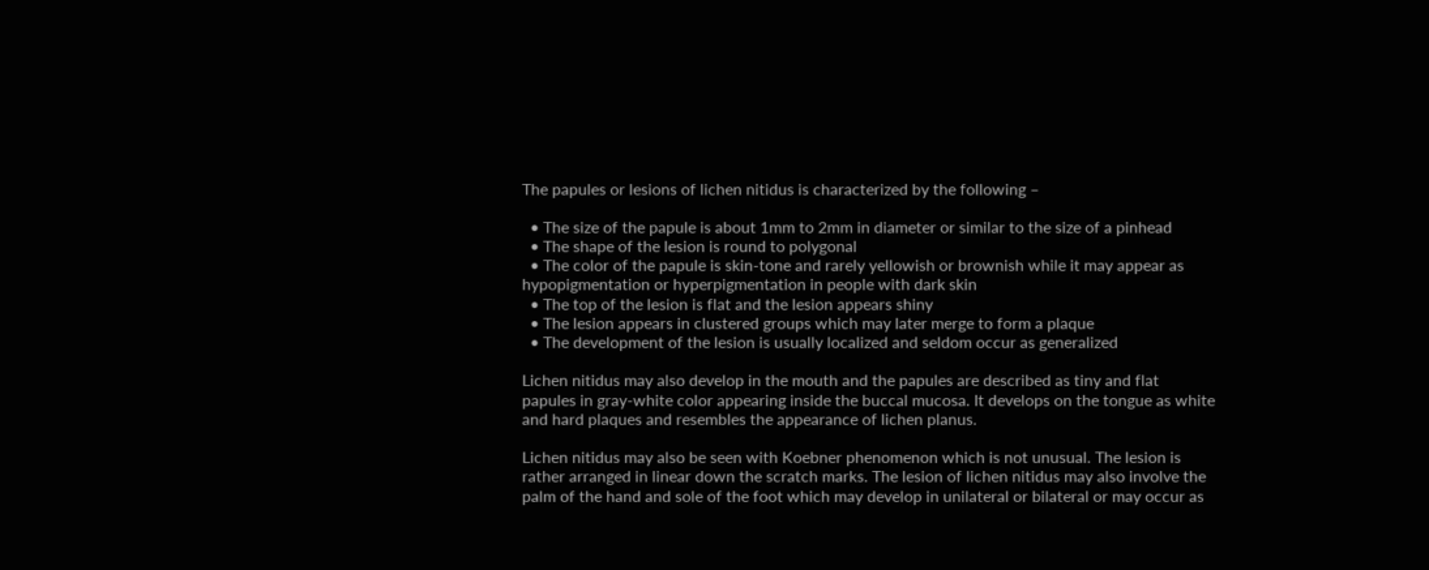The papules or lesions of lichen nitidus is characterized by the following –

  • The size of the papule is about 1mm to 2mm in diameter or similar to the size of a pinhead
  • The shape of the lesion is round to polygonal
  • The color of the papule is skin-tone and rarely yellowish or brownish while it may appear as hypopigmentation or hyperpigmentation in people with dark skin
  • The top of the lesion is flat and the lesion appears shiny
  • The lesion appears in clustered groups which may later merge to form a plaque
  • The development of the lesion is usually localized and seldom occur as generalized

Lichen nitidus may also develop in the mouth and the papules are described as tiny and flat papules in gray-white color appearing inside the buccal mucosa. It develops on the tongue as white and hard plaques and resembles the appearance of lichen planus.

Lichen nitidus may also be seen with Koebner phenomenon which is not unusual. The lesion is rather arranged in linear down the scratch marks. The lesion of lichen nitidus may also involve the palm of the hand and sole of the foot which may develop in unilateral or bilateral or may occur as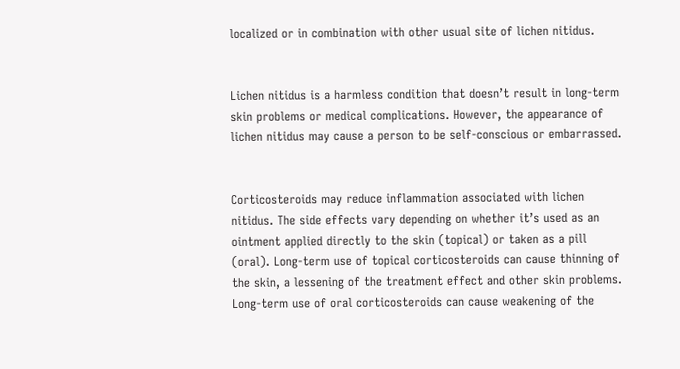localized or in combination with other usual site of lichen nitidus.


Lichen nitidus is a harmless condition that doesn’t result in long-term skin problems or medical complications. However, the appearance of lichen nitidus may cause a person to be self-conscious or embarrassed.


Corticosteroids may reduce inflammation associated with lichen nitidus. The side effects vary depending on whether it’s used as an ointment applied directly to the skin (topical) or taken as a pill (oral). Long-term use of topical corticosteroids can cause thinning of the skin, a lessening of the treatment effect and other skin problems. Long-term use of oral corticosteroids can cause weakening of the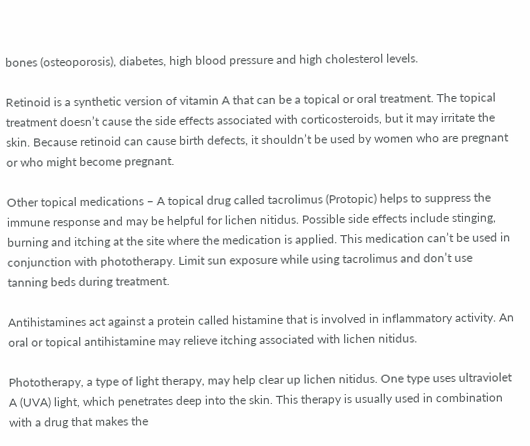bones (osteoporosis), diabetes, high blood pressure and high cholesterol levels.

Retinoid is a synthetic version of vitamin A that can be a topical or oral treatment. The topical treatment doesn’t cause the side effects associated with corticosteroids, but it may irritate the skin. Because retinoid can cause birth defects, it shouldn’t be used by women who are pregnant or who might become pregnant.

Other topical medications – A topical drug called tacrolimus (Protopic) helps to suppress the immune response and may be helpful for lichen nitidus. Possible side effects include stinging, burning and itching at the site where the medication is applied. This medication can’t be used in conjunction with phototherapy. Limit sun exposure while using tacrolimus and don’t use tanning beds during treatment.

Antihistamines act against a protein called histamine that is involved in inflammatory activity. An oral or topical antihistamine may relieve itching associated with lichen nitidus.

Phototherapy, a type of light therapy, may help clear up lichen nitidus. One type uses ultraviolet A (UVA) light, which penetrates deep into the skin. This therapy is usually used in combination with a drug that makes the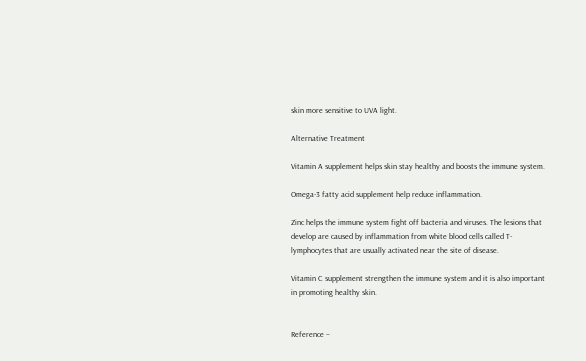skin more sensitive to UVA light.

Alternative Treatment

Vitamin A supplement helps skin stay healthy and boosts the immune system.

Omega-3 fatty acid supplement help reduce inflammation.

Zinc helps the immune system fight off bacteria and viruses. The lesions that develop are caused by inflammation from white blood cells called T-lymphocytes that are usually activated near the site of disease.

Vitamin C supplement strengthen the immune system and it is also important in promoting healthy skin.


Reference –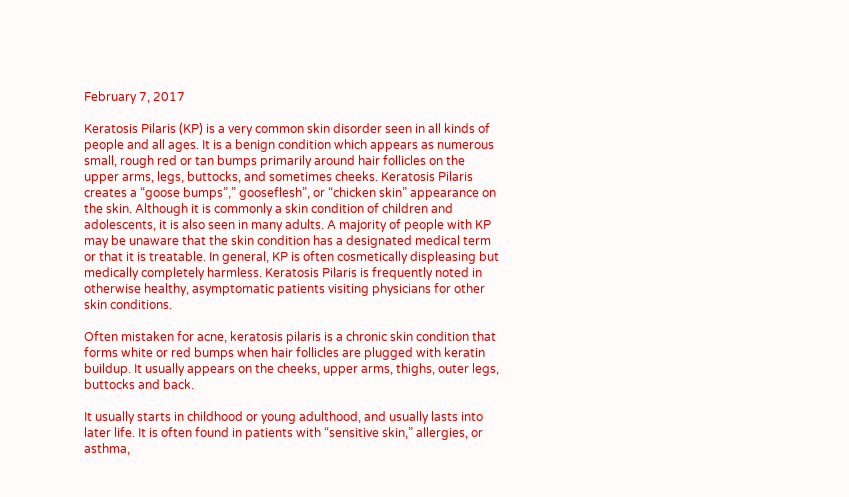February 7, 2017

Keratosis Pilaris (KP) is a very common skin disorder seen in all kinds of people and all ages. It is a benign condition which appears as numerous small, rough red or tan bumps primarily around hair follicles on the upper arms, legs, buttocks, and sometimes cheeks. Keratosis Pilaris creates a “goose bumps”,” gooseflesh”, or “chicken skin” appearance on the skin. Although it is commonly a skin condition of children and adolescents, it is also seen in many adults. A majority of people with KP may be unaware that the skin condition has a designated medical term or that it is treatable. In general, KP is often cosmetically displeasing but medically completely harmless. Keratosis Pilaris is frequently noted in otherwise healthy, asymptomatic patients visiting physicians for other skin conditions.

Often mistaken for acne, keratosis pilaris is a chronic skin condition that forms white or red bumps when hair follicles are plugged with keratin buildup. It usually appears on the cheeks, upper arms, thighs, outer legs, buttocks and back.

It usually starts in childhood or young adulthood, and usually lasts into later life. It is often found in patients with “sensitive skin,” allergies, or asthma,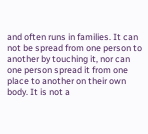and often runs in families. It can not be spread from one person to another by touching it, nor can one person spread it from one place to another on their own body. It is not a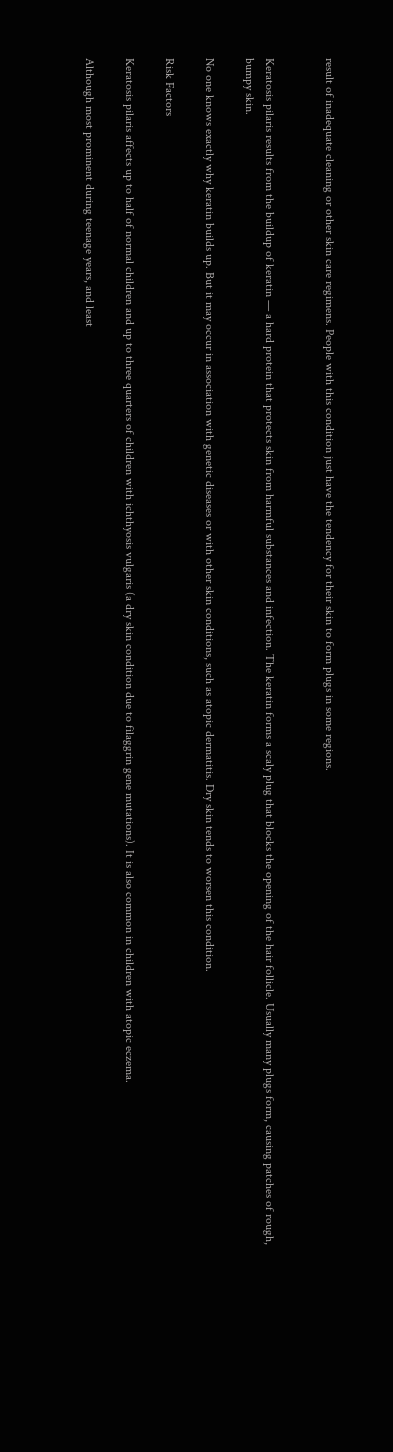result of inadequate cleaning or other skin care regimens. People with this condition just have the tendency for their skin to form plugs in some regions.


Keratosis pilaris results from the buildup of keratin — a hard protein that protects skin from harmful substances and infection. The keratin forms a scaly plug that blocks the opening of the hair follicle. Usually many plugs form, causing patches of rough, bumpy skin.

No one knows exactly why keratin builds up. But it may occur in association with genetic diseases or with other skin conditions, such as atopic dermatitis. Dry skin tends to worsen this condition.

Risk Factors

Keratosis pilaris affects up to half of normal children and up to three quarters of children with ichthyosis vulgaris (a dry skin condition due to filaggrin gene mutations). It is also common in children with atopic eczema.

Although most prominent during teenage years, and least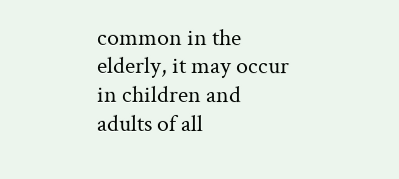common in the elderly, it may occur in children and adults of all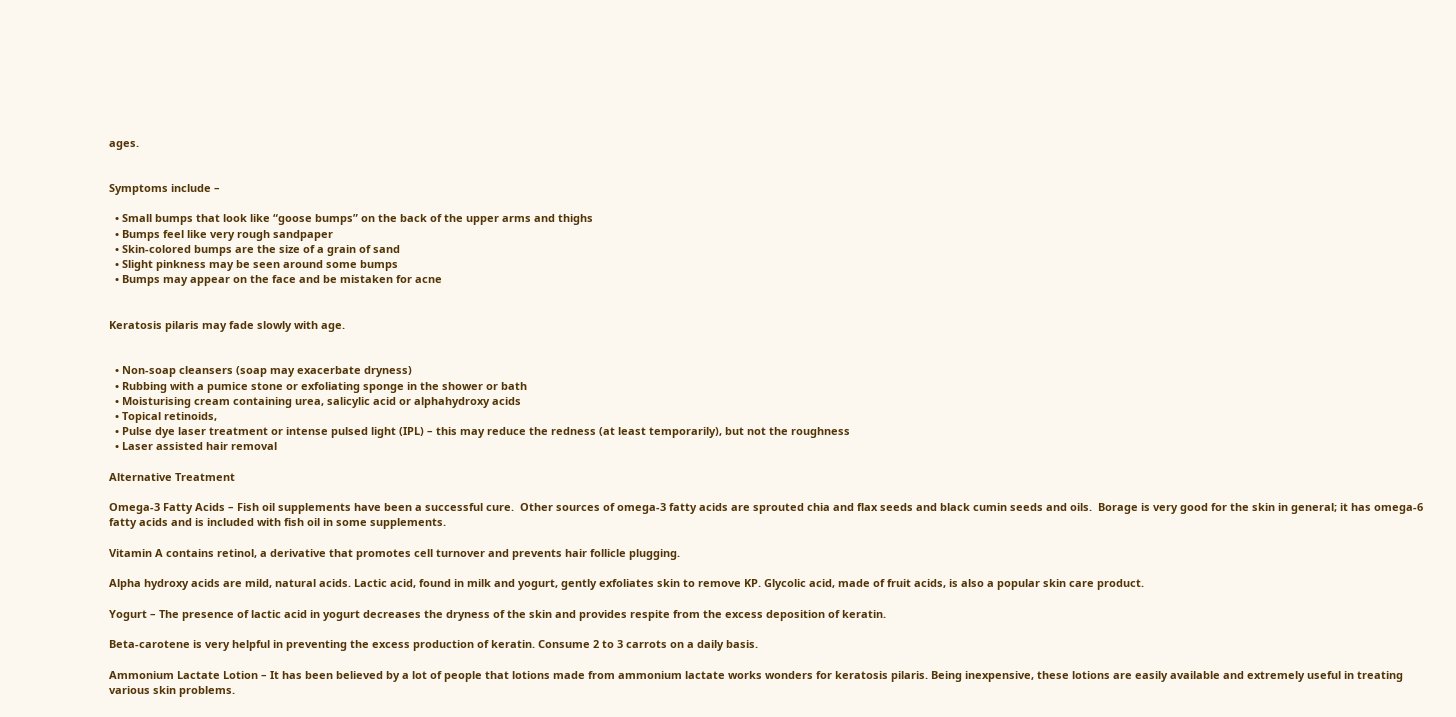ages.


Symptoms include –

  • Small bumps that look like “goose bumps” on the back of the upper arms and thighs
  • Bumps feel like very rough sandpaper
  • Skin-colored bumps are the size of a grain of sand
  • Slight pinkness may be seen around some bumps
  • Bumps may appear on the face and be mistaken for acne


Keratosis pilaris may fade slowly with age.


  • Non-soap cleansers (soap may exacerbate dryness)
  • Rubbing with a pumice stone or exfoliating sponge in the shower or bath
  • Moisturising cream containing urea, salicylic acid or alphahydroxy acids
  • Topical retinoids,
  • Pulse dye laser treatment or intense pulsed light (IPL) – this may reduce the redness (at least temporarily), but not the roughness
  • Laser assisted hair removal

Alternative Treatment

Omega-3 Fatty Acids – Fish oil supplements have been a successful cure.  Other sources of omega-3 fatty acids are sprouted chia and flax seeds and black cumin seeds and oils.  Borage is very good for the skin in general; it has omega-6 fatty acids and is included with fish oil in some supplements.

Vitamin A contains retinol, a derivative that promotes cell turnover and prevents hair follicle plugging.

Alpha hydroxy acids are mild, natural acids. Lactic acid, found in milk and yogurt, gently exfoliates skin to remove KP. Glycolic acid, made of fruit acids, is also a popular skin care product.

Yogurt – The presence of lactic acid in yogurt decreases the dryness of the skin and provides respite from the excess deposition of keratin.

Beta-carotene is very helpful in preventing the excess production of keratin. Consume 2 to 3 carrots on a daily basis.

Ammonium Lactate Lotion – It has been believed by a lot of people that lotions made from ammonium lactate works wonders for keratosis pilaris. Being inexpensive, these lotions are easily available and extremely useful in treating various skin problems.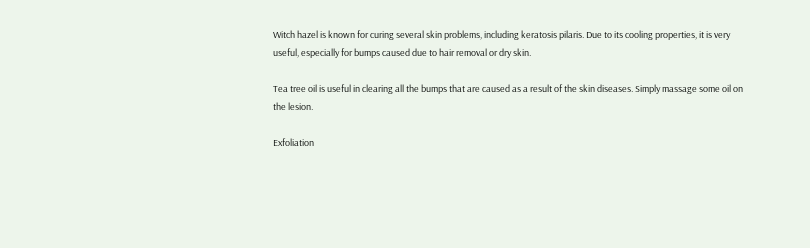Witch hazel is known for curing several skin problems, including keratosis pilaris. Due to its cooling properties, it is very useful, especially for bumps caused due to hair removal or dry skin.

Tea tree oil is useful in clearing all the bumps that are caused as a result of the skin diseases. Simply massage some oil on the lesion.

Exfoliation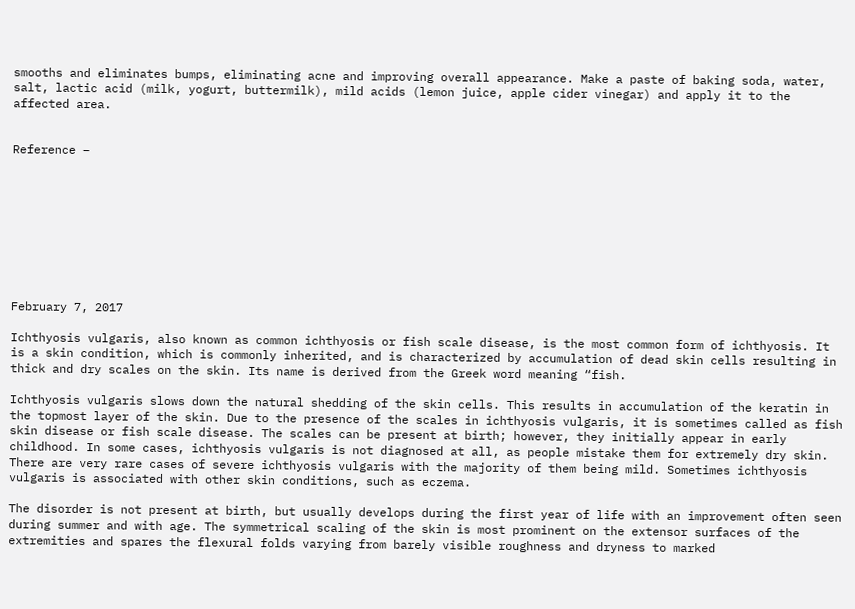smooths and eliminates bumps, eliminating acne and improving overall appearance. Make a paste of baking soda, water, salt, lactic acid (milk, yogurt, buttermilk), mild acids (lemon juice, apple cider vinegar) and apply it to the affected area.


Reference –









February 7, 2017

Ichthyosis vulgaris, also known as common ichthyosis or fish scale disease, is the most common form of ichthyosis. It is a skin condition, which is commonly inherited, and is characterized by accumulation of dead skin cells resulting in thick and dry scales on the skin. Its name is derived from the Greek word meaning “fish.

Ichthyosis vulgaris slows down the natural shedding of the skin cells. This results in accumulation of the keratin in the topmost layer of the skin. Due to the presence of the scales in ichthyosis vulgaris, it is sometimes called as fish skin disease or fish scale disease. The scales can be present at birth; however, they initially appear in early childhood. In some cases, ichthyosis vulgaris is not diagnosed at all, as people mistake them for extremely dry skin. There are very rare cases of severe ichthyosis vulgaris with the majority of them being mild. Sometimes ichthyosis vulgaris is associated with other skin conditions, such as eczema.

The disorder is not present at birth, but usually develops during the first year of life with an improvement often seen during summer and with age. The symmetrical scaling of the skin is most prominent on the extensor surfaces of the extremities and spares the flexural folds varying from barely visible roughness and dryness to marked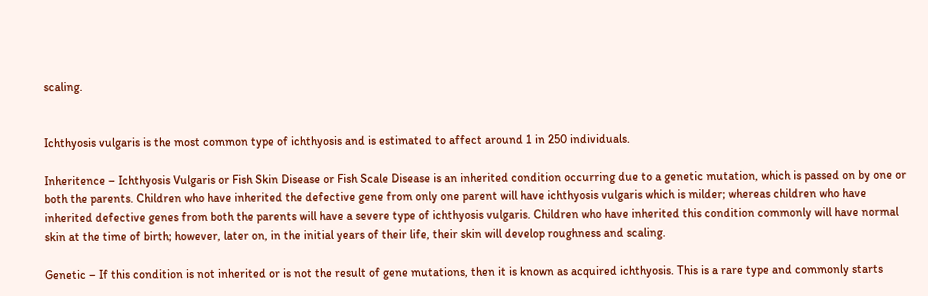scaling.


Ichthyosis vulgaris is the most common type of ichthyosis and is estimated to affect around 1 in 250 individuals.

Inheritence – Ichthyosis Vulgaris or Fish Skin Disease or Fish Scale Disease is an inherited condition occurring due to a genetic mutation, which is passed on by one or both the parents. Children who have inherited the defective gene from only one parent will have ichthyosis vulgaris which is milder; whereas children who have inherited defective genes from both the parents will have a severe type of ichthyosis vulgaris. Children who have inherited this condition commonly will have normal skin at the time of birth; however, later on, in the initial years of their life, their skin will develop roughness and scaling.

Genetic – If this condition is not inherited or is not the result of gene mutations, then it is known as acquired ichthyosis. This is a rare type and commonly starts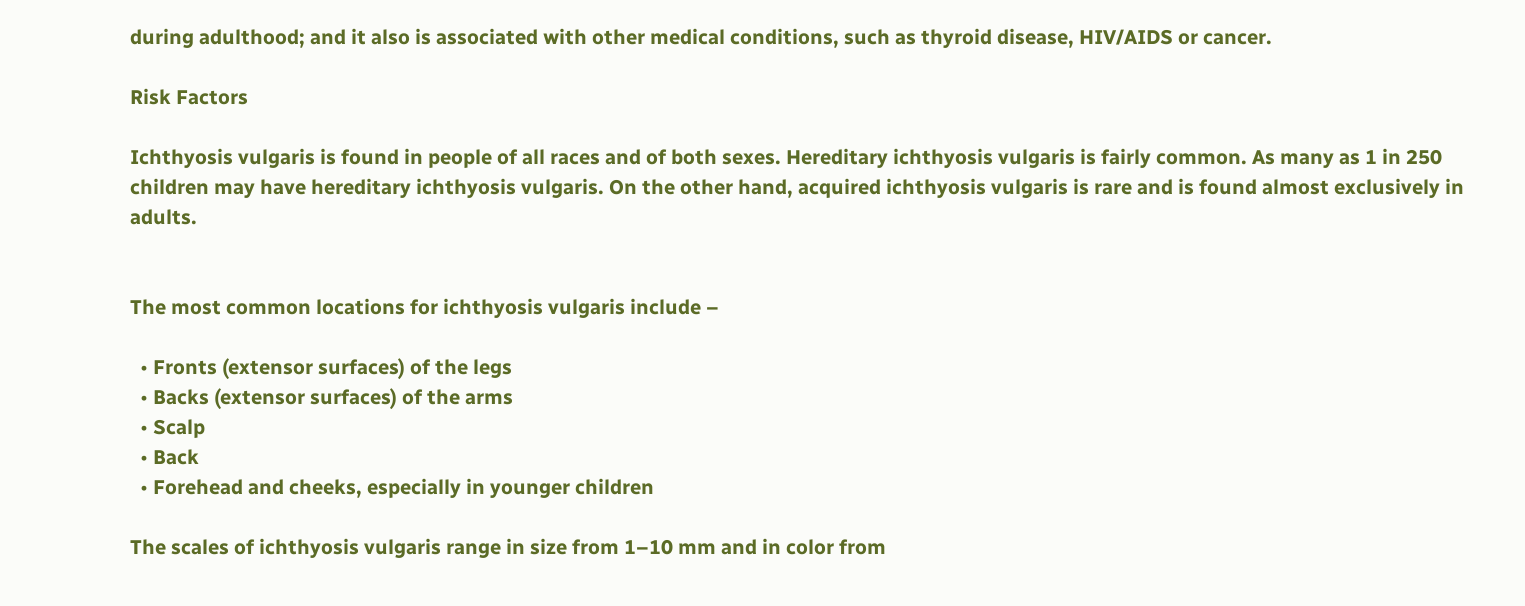during adulthood; and it also is associated with other medical conditions, such as thyroid disease, HIV/AIDS or cancer.

Risk Factors

Ichthyosis vulgaris is found in people of all races and of both sexes. Hereditary ichthyosis vulgaris is fairly common. As many as 1 in 250 children may have hereditary ichthyosis vulgaris. On the other hand, acquired ichthyosis vulgaris is rare and is found almost exclusively in adults.


The most common locations for ichthyosis vulgaris include –

  • Fronts (extensor surfaces) of the legs
  • Backs (extensor surfaces) of the arms
  • Scalp
  • Back
  • Forehead and cheeks, especially in younger children

The scales of ichthyosis vulgaris range in size from 1–10 mm and in color from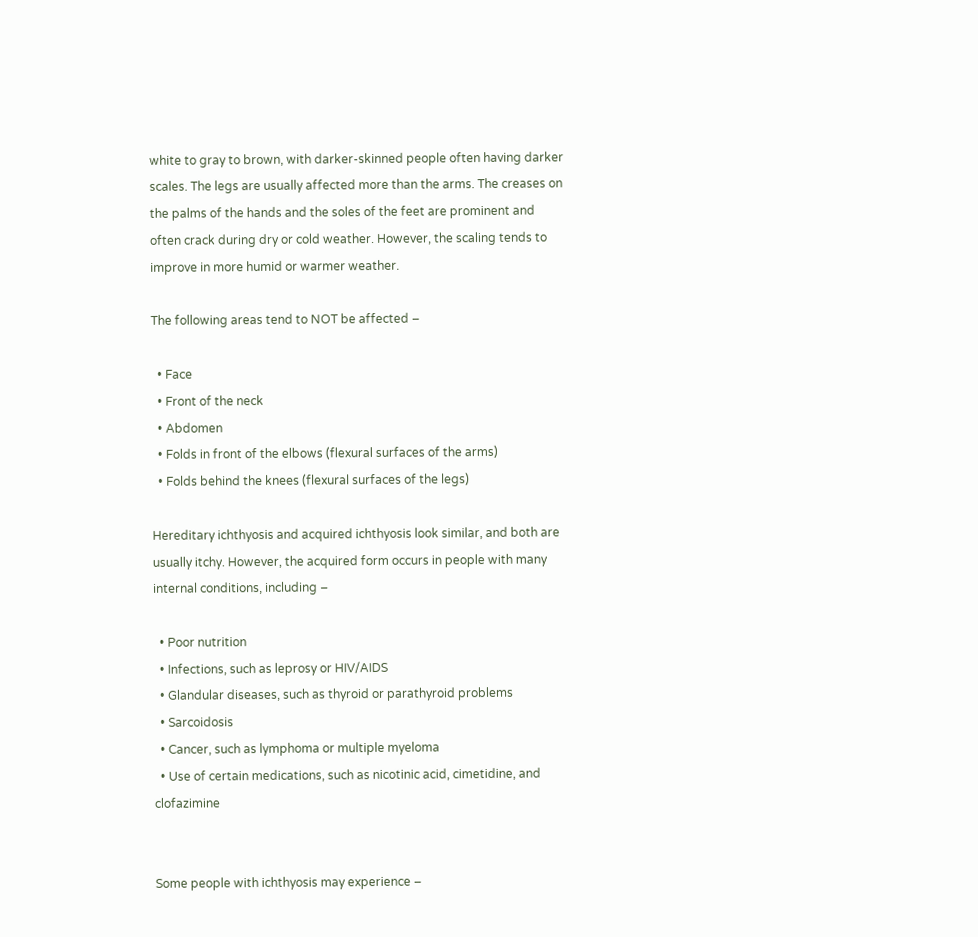white to gray to brown, with darker-skinned people often having darker scales. The legs are usually affected more than the arms. The creases on the palms of the hands and the soles of the feet are prominent and often crack during dry or cold weather. However, the scaling tends to improve in more humid or warmer weather.

The following areas tend to NOT be affected –

  • Face
  • Front of the neck
  • Abdomen
  • Folds in front of the elbows (flexural surfaces of the arms)
  • Folds behind the knees (flexural surfaces of the legs)

Hereditary ichthyosis and acquired ichthyosis look similar, and both are usually itchy. However, the acquired form occurs in people with many internal conditions, including –

  • Poor nutrition
  • Infections, such as leprosy or HIV/AIDS
  • Glandular diseases, such as thyroid or parathyroid problems
  • Sarcoidosis
  • Cancer, such as lymphoma or multiple myeloma
  • Use of certain medications, such as nicotinic acid, cimetidine, and clofazimine


Some people with ichthyosis may experience –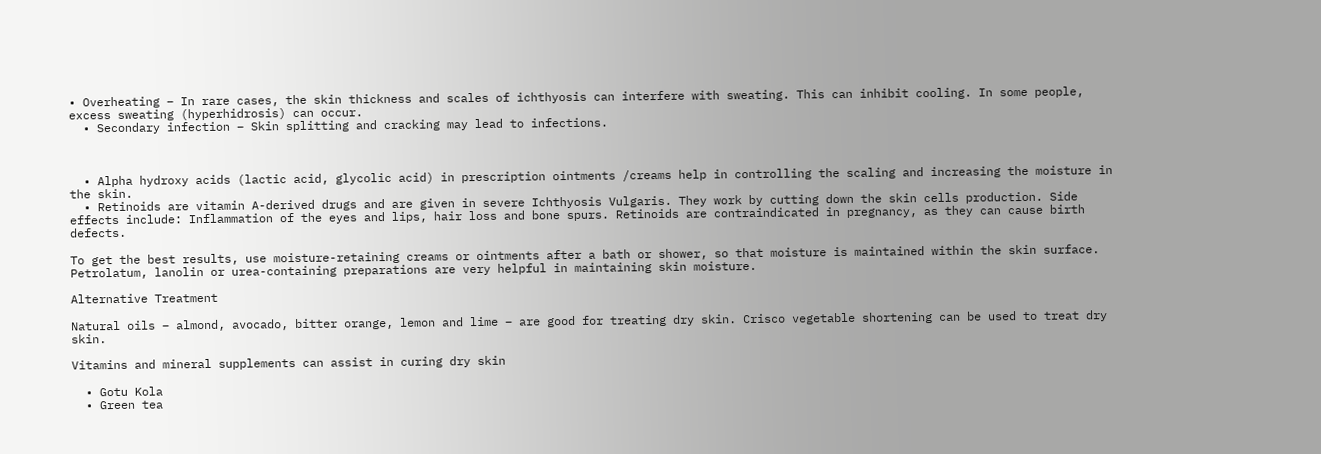• Overheating – In rare cases, the skin thickness and scales of ichthyosis can interfere with sweating. This can inhibit cooling. In some people, excess sweating (hyperhidrosis) can occur.
  • Secondary infection – Skin splitting and cracking may lead to infections.



  • Alpha hydroxy acids (lactic acid, glycolic acid) in prescription ointments /creams help in controlling the scaling and increasing the moisture in the skin.
  • Retinoids are vitamin A-derived drugs and are given in severe Ichthyosis Vulgaris. They work by cutting down the skin cells production. Side effects include: Inflammation of the eyes and lips, hair loss and bone spurs. Retinoids are contraindicated in pregnancy, as they can cause birth defects.

To get the best results, use moisture-retaining creams or ointments after a bath or shower, so that moisture is maintained within the skin surface. Petrolatum, lanolin or urea-containing preparations are very helpful in maintaining skin moisture.

Alternative Treatment

Natural oils – almond, avocado, bitter orange, lemon and lime – are good for treating dry skin. Crisco vegetable shortening can be used to treat dry skin.

Vitamins and mineral supplements can assist in curing dry skin

  • Gotu Kola
  • Green tea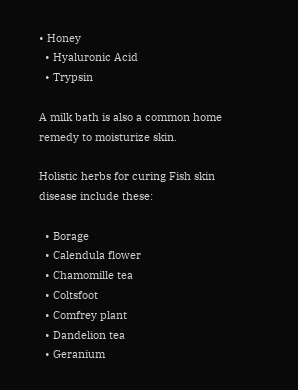• Honey
  • Hyaluronic Acid
  • Trypsin

A milk bath is also a common home remedy to moisturize skin.

Holistic herbs for curing Fish skin disease include these:

  • Borage
  • Calendula flower
  • Chamomille tea
  • Coltsfoot
  • Comfrey plant
  • Dandelion tea
  • Geranium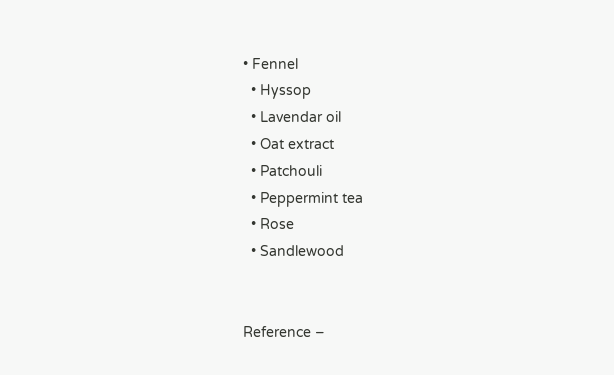• Fennel
  • Hyssop
  • Lavendar oil
  • Oat extract
  • Patchouli
  • Peppermint tea
  • Rose
  • Sandlewood


Reference –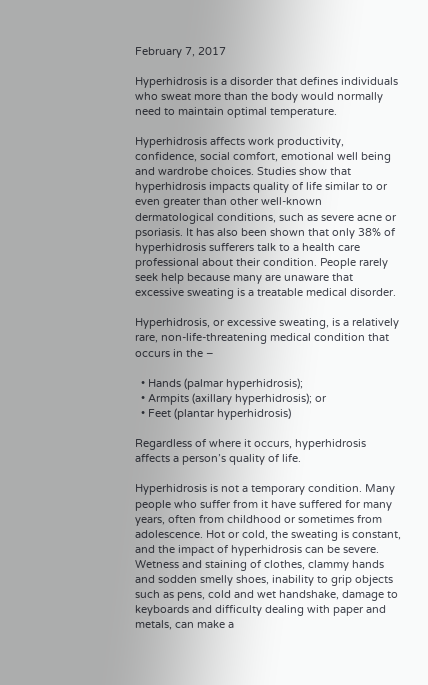February 7, 2017

Hyperhidrosis is a disorder that defines individuals who sweat more than the body would normally need to maintain optimal temperature.

Hyperhidrosis affects work productivity, confidence, social comfort, emotional well being and wardrobe choices. Studies show that hyperhidrosis impacts quality of life similar to or even greater than other well-known dermatological conditions, such as severe acne or psoriasis. It has also been shown that only 38% of hyperhidrosis sufferers talk to a health care professional about their condition. People rarely seek help because many are unaware that excessive sweating is a treatable medical disorder.

Hyperhidrosis, or excessive sweating, is a relatively rare, non-life-threatening medical condition that occurs in the –

  • Hands (palmar hyperhidrosis);
  • Armpits (axillary hyperhidrosis); or
  • Feet (plantar hyperhidrosis)

Regardless of where it occurs, hyperhidrosis affects a person’s quality of life.

Hyperhidrosis is not a temporary condition. Many people who suffer from it have suffered for many years, often from childhood or sometimes from adolescence. Hot or cold, the sweating is constant, and the impact of hyperhidrosis can be severe. Wetness and staining of clothes, clammy hands and sodden smelly shoes, inability to grip objects such as pens, cold and wet handshake, damage to keyboards and difficulty dealing with paper and metals, can make a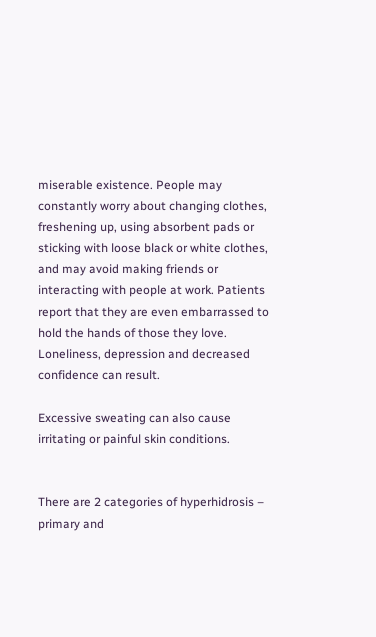miserable existence. People may constantly worry about changing clothes, freshening up, using absorbent pads or sticking with loose black or white clothes, and may avoid making friends or interacting with people at work. Patients report that they are even embarrassed to hold the hands of those they love. Loneliness, depression and decreased confidence can result.

Excessive sweating can also cause irritating or painful skin conditions.


There are 2 categories of hyperhidrosis – primary and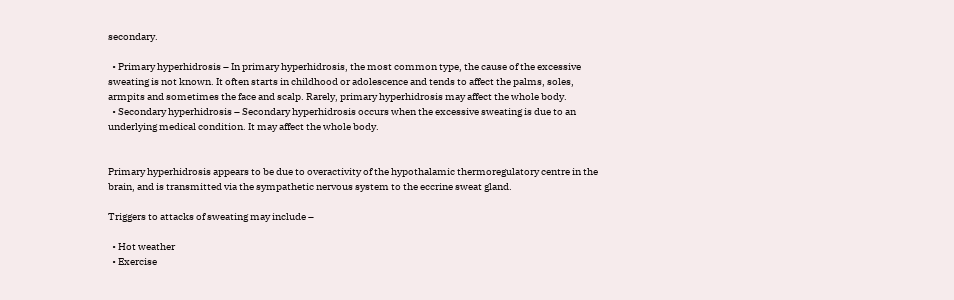secondary.

  • Primary hyperhidrosis – In primary hyperhidrosis, the most common type, the cause of the excessive sweating is not known. It often starts in childhood or adolescence and tends to affect the palms, soles, armpits and sometimes the face and scalp. Rarely, primary hyperhidrosis may affect the whole body.
  • Secondary hyperhidrosis – Secondary hyperhidrosis occurs when the excessive sweating is due to an underlying medical condition. It may affect the whole body.


Primary hyperhidrosis appears to be due to overactivity of the hypothalamic thermoregulatory centre in the brain, and is transmitted via the sympathetic nervous system to the eccrine sweat gland.

Triggers to attacks of sweating may include –

  • Hot weather
  • Exercise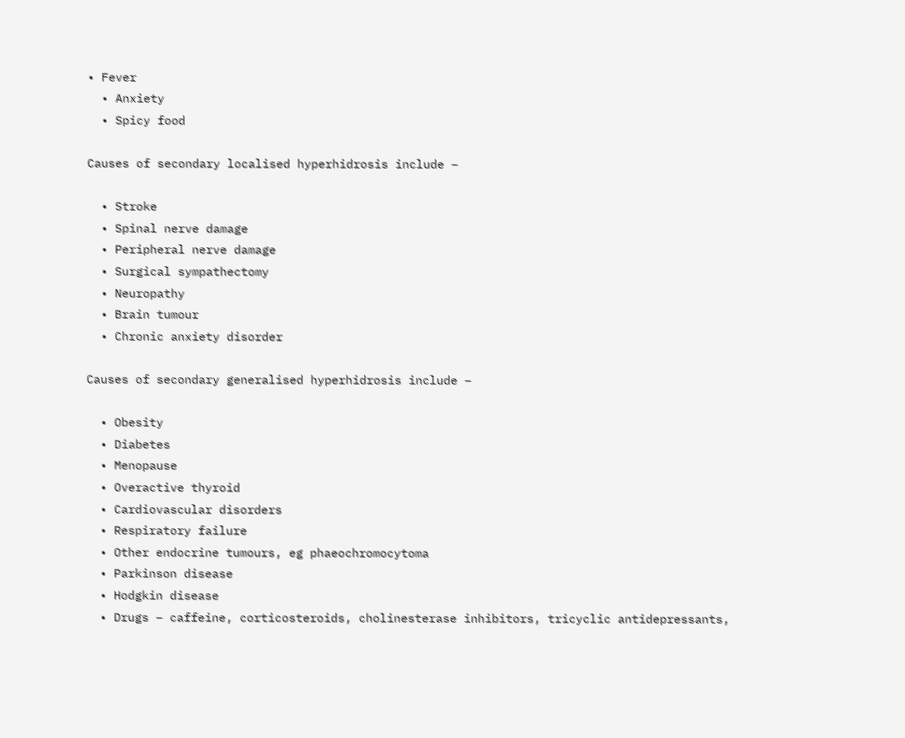• Fever
  • Anxiety
  • Spicy food

Causes of secondary localised hyperhidrosis include –

  • Stroke
  • Spinal nerve damage
  • Peripheral nerve damage
  • Surgical sympathectomy
  • Neuropathy
  • Brain tumour
  • Chronic anxiety disorder

Causes of secondary generalised hyperhidrosis include –

  • Obesity
  • Diabetes
  • Menopause
  • Overactive thyroid
  • Cardiovascular disorders
  • Respiratory failure
  • Other endocrine tumours, eg phaeochromocytoma
  • Parkinson disease
  • Hodgkin disease
  • Drugs – caffeine, corticosteroids, cholinesterase inhibitors, tricyclic antidepressants,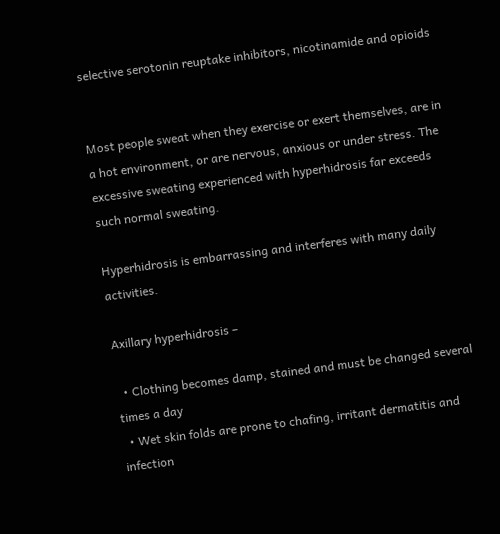selective serotonin reuptake inhibitors, nicotinamide and opioids


Most people sweat when they exercise or exert themselves, are in a hot environment, or are nervous, anxious or under stress. The excessive sweating experienced with hyperhidrosis far exceeds such normal sweating.

Hyperhidrosis is embarrassing and interferes with many daily activities.

Axillary hyperhidrosis –

  • Clothing becomes damp, stained and must be changed several times a day
  • Wet skin folds are prone to chafing, irritant dermatitis and infection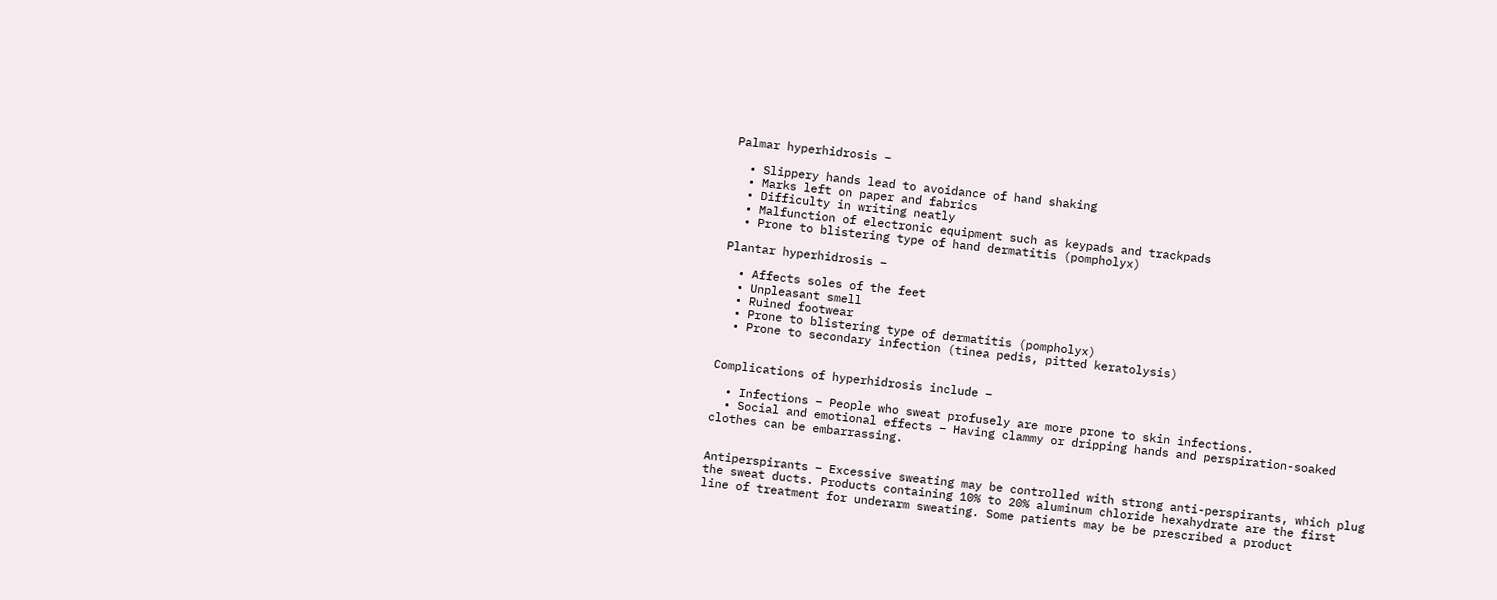Palmar hyperhidrosis –

  • Slippery hands lead to avoidance of hand shaking
  • Marks left on paper and fabrics
  • Difficulty in writing neatly
  • Malfunction of electronic equipment such as keypads and trackpads
  • Prone to blistering type of hand dermatitis (pompholyx)

Plantar hyperhidrosis –

  • Affects soles of the feet
  • Unpleasant smell
  • Ruined footwear
  • Prone to blistering type of dermatitis (pompholyx)
  • Prone to secondary infection (tinea pedis, pitted keratolysis)


Complications of hyperhidrosis include –

  • Infections – People who sweat profusely are more prone to skin infections.
  • Social and emotional effects – Having clammy or dripping hands and perspiration-soaked clothes can be embarrassing.


Antiperspirants – Excessive sweating may be controlled with strong anti-perspirants, which plug the sweat ducts. Products containing 10% to 20% aluminum chloride hexahydrate are the first line of treatment for underarm sweating. Some patients may be be prescribed a product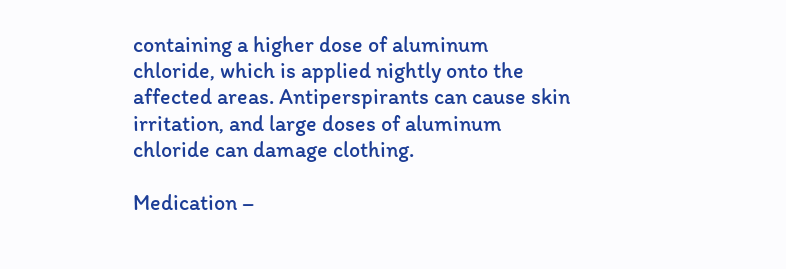containing a higher dose of aluminum chloride, which is applied nightly onto the affected areas. Antiperspirants can cause skin irritation, and large doses of aluminum chloride can damage clothing.

Medication –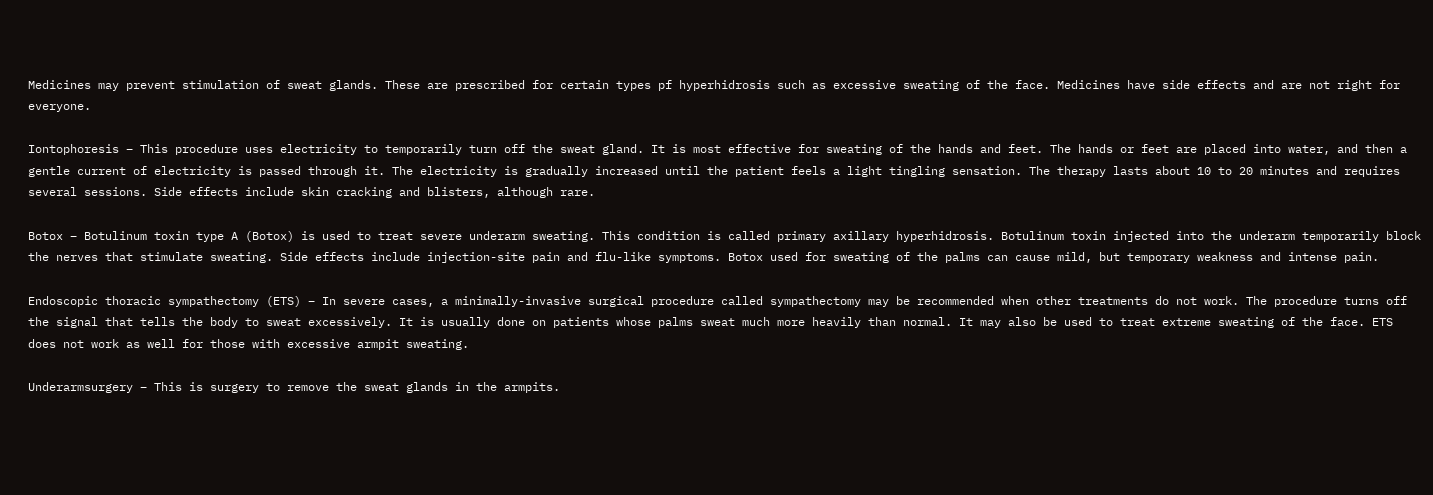Medicines may prevent stimulation of sweat glands. These are prescribed for certain types pf hyperhidrosis such as excessive sweating of the face. Medicines have side effects and are not right for everyone.

Iontophoresis – This procedure uses electricity to temporarily turn off the sweat gland. It is most effective for sweating of the hands and feet. The hands or feet are placed into water, and then a gentle current of electricity is passed through it. The electricity is gradually increased until the patient feels a light tingling sensation. The therapy lasts about 10 to 20 minutes and requires several sessions. Side effects include skin cracking and blisters, although rare.

Botox – Botulinum toxin type A (Botox) is used to treat severe underarm sweating. This condition is called primary axillary hyperhidrosis. Botulinum toxin injected into the underarm temporarily block the nerves that stimulate sweating. Side effects include injection-site pain and flu-like symptoms. Botox used for sweating of the palms can cause mild, but temporary weakness and intense pain.

Endoscopic thoracic sympathectomy (ETS) – In severe cases, a minimally-invasive surgical procedure called sympathectomy may be recommended when other treatments do not work. The procedure turns off the signal that tells the body to sweat excessively. It is usually done on patients whose palms sweat much more heavily than normal. It may also be used to treat extreme sweating of the face. ETS does not work as well for those with excessive armpit sweating.

Underarmsurgery – This is surgery to remove the sweat glands in the armpits.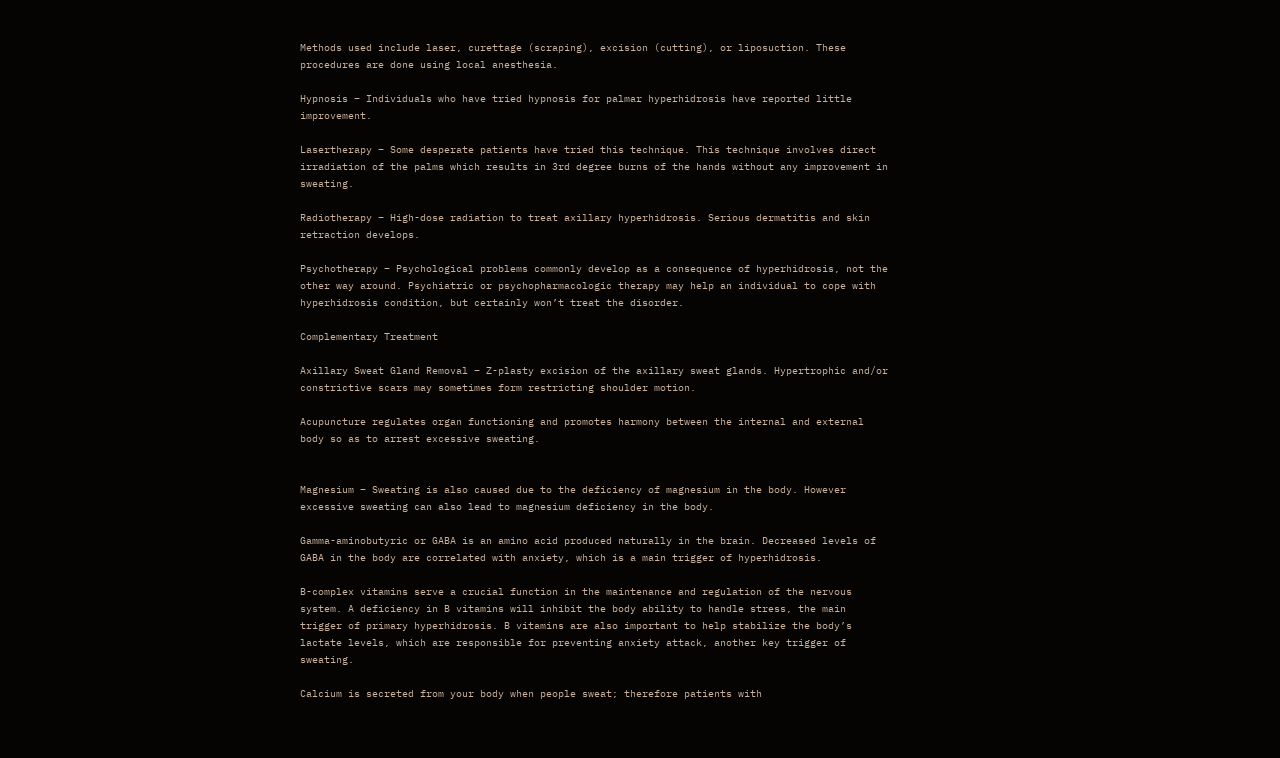Methods used include laser, curettage (scraping), excision (cutting), or liposuction. These procedures are done using local anesthesia.

Hypnosis – Individuals who have tried hypnosis for palmar hyperhidrosis have reported little improvement.

Lasertherapy – Some desperate patients have tried this technique. This technique involves direct irradiation of the palms which results in 3rd degree burns of the hands without any improvement in sweating.

Radiotherapy – High-dose radiation to treat axillary hyperhidrosis. Serious dermatitis and skin retraction develops.

Psychotherapy – Psychological problems commonly develop as a consequence of hyperhidrosis, not the other way around. Psychiatric or psychopharmacologic therapy may help an individual to cope with hyperhidrosis condition, but certainly won’t treat the disorder.

Complementary Treatment

Axillary Sweat Gland Removal – Z-plasty excision of the axillary sweat glands. Hypertrophic and/or constrictive scars may sometimes form restricting shoulder motion.

Acupuncture regulates organ functioning and promotes harmony between the internal and external body so as to arrest excessive sweating.


Magnesium – Sweating is also caused due to the deficiency of magnesium in the body. However excessive sweating can also lead to magnesium deficiency in the body.

Gamma-aminobutyric or GABA is an amino acid produced naturally in the brain. Decreased levels of GABA in the body are correlated with anxiety, which is a main trigger of hyperhidrosis.

B-complex vitamins serve a crucial function in the maintenance and regulation of the nervous system. A deficiency in B vitamins will inhibit the body ability to handle stress, the main trigger of primary hyperhidrosis. B vitamins are also important to help stabilize the body’s lactate levels, which are responsible for preventing anxiety attack, another key trigger of sweating.

Calcium is secreted from your body when people sweat; therefore patients with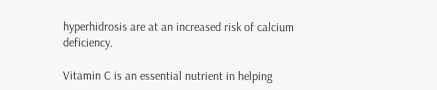hyperhidrosis are at an increased risk of calcium deficiency.

Vitamin C is an essential nutrient in helping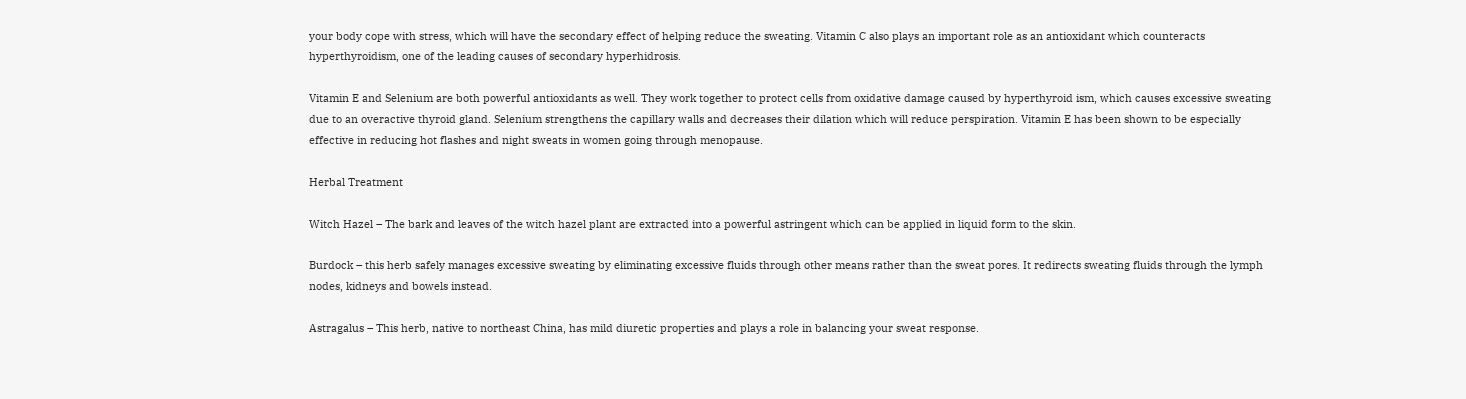your body cope with stress, which will have the secondary effect of helping reduce the sweating. Vitamin C also plays an important role as an antioxidant which counteracts hyperthyroidism, one of the leading causes of secondary hyperhidrosis.

Vitamin E and Selenium are both powerful antioxidants as well. They work together to protect cells from oxidative damage caused by hyperthyroid ism, which causes excessive sweating due to an overactive thyroid gland. Selenium strengthens the capillary walls and decreases their dilation which will reduce perspiration. Vitamin E has been shown to be especially effective in reducing hot flashes and night sweats in women going through menopause.

Herbal Treatment

Witch Hazel – The bark and leaves of the witch hazel plant are extracted into a powerful astringent which can be applied in liquid form to the skin.

Burdock – this herb safely manages excessive sweating by eliminating excessive fluids through other means rather than the sweat pores. It redirects sweating fluids through the lymph nodes, kidneys and bowels instead.

Astragalus – This herb, native to northeast China, has mild diuretic properties and plays a role in balancing your sweat response.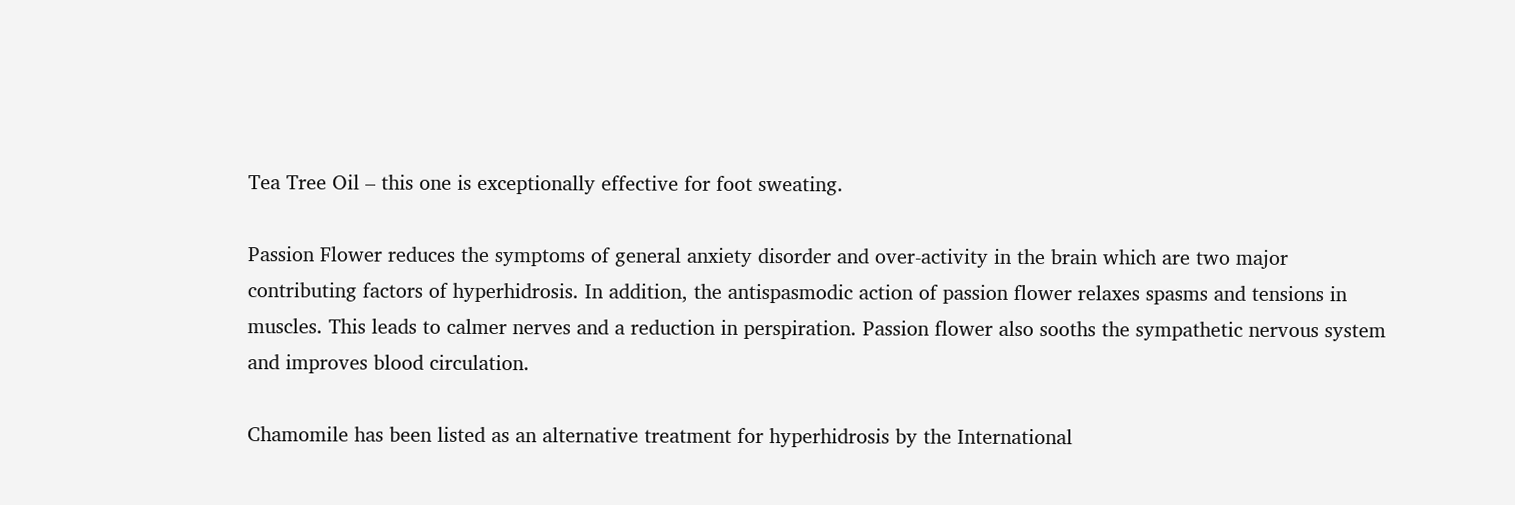Tea Tree Oil – this one is exceptionally effective for foot sweating.

Passion Flower reduces the symptoms of general anxiety disorder and over-activity in the brain which are two major contributing factors of hyperhidrosis. In addition, the antispasmodic action of passion flower relaxes spasms and tensions in muscles. This leads to calmer nerves and a reduction in perspiration. Passion flower also sooths the sympathetic nervous system and improves blood circulation.

Chamomile has been listed as an alternative treatment for hyperhidrosis by the International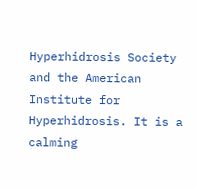Hyperhidrosis Society and the American Institute for Hyperhidrosis. It is a calming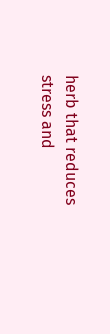herb that reduces stress and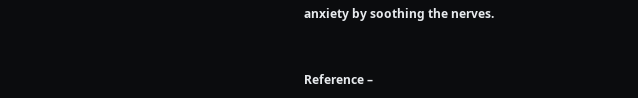anxiety by soothing the nerves.


Reference –